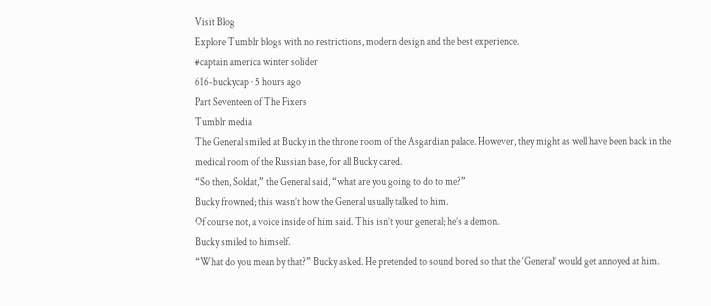Visit Blog
Explore Tumblr blogs with no restrictions, modern design and the best experience.
#captain america winter solider
616-buckycap · 5 hours ago
Part Seventeen of The Fixers
Tumblr media
The General smiled at Bucky in the throne room of the Asgardian palace. However, they might as well have been back in the medical room of the Russian base, for all Bucky cared.
“So then, Soldat,” the General said, “what are you going to do to me?”
Bucky frowned; this wasn’t how the General usually talked to him.
Of course not, a voice inside of him said. This isn’t your general; he’s a demon.
Bucky smiled to himself.
“What do you mean by that?” Bucky asked. He pretended to sound bored so that the ‘General’ would get annoyed at him.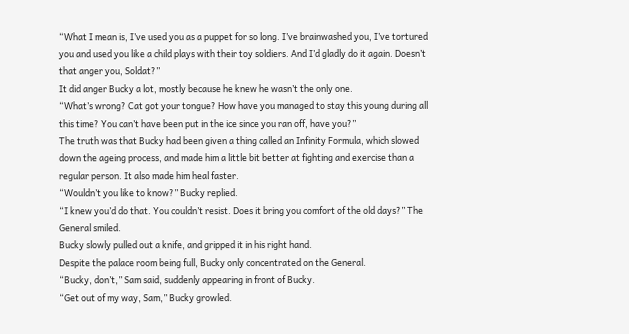“What I mean is, I’ve used you as a puppet for so long. I’ve brainwashed you, I’ve tortured you and used you like a child plays with their toy soldiers. And I’d gladly do it again. Doesn’t that anger you, Soldat?”
It did anger Bucky a lot, mostly because he knew he wasn’t the only one.
“What’s wrong? Cat got your tongue? How have you managed to stay this young during all this time? You can’t have been put in the ice since you ran off, have you?”
The truth was that Bucky had been given a thing called an Infinity Formula, which slowed down the ageing process, and made him a little bit better at fighting and exercise than a regular person. It also made him heal faster.
“Wouldn’t you like to know?” Bucky replied.
“I knew you’d do that. You couldn’t resist. Does it bring you comfort of the old days?” The General smiled.
Bucky slowly pulled out a knife, and gripped it in his right hand.
Despite the palace room being full, Bucky only concentrated on the General.
“Bucky, don’t,” Sam said, suddenly appearing in front of Bucky.
“Get out of my way, Sam,” Bucky growled.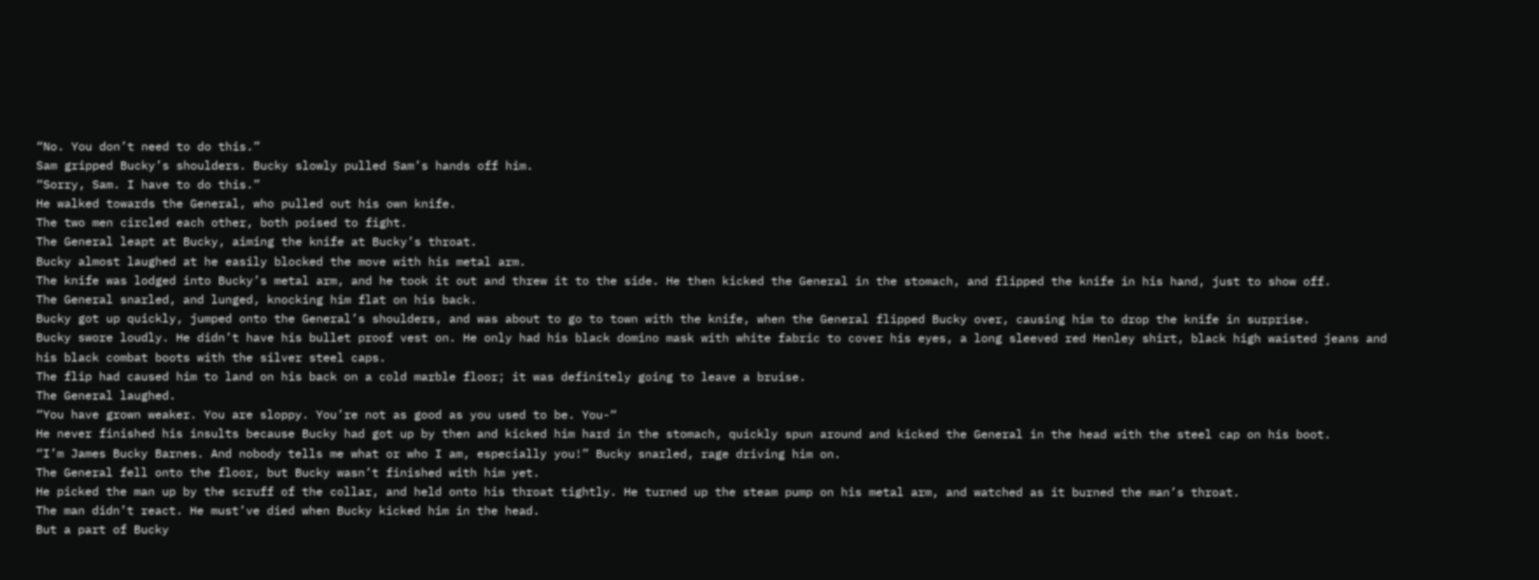“No. You don’t need to do this.”
Sam gripped Bucky’s shoulders. Bucky slowly pulled Sam’s hands off him.
“Sorry, Sam. I have to do this.”
He walked towards the General, who pulled out his own knife.
The two men circled each other, both poised to fight.
The General leapt at Bucky, aiming the knife at Bucky’s throat.
Bucky almost laughed at he easily blocked the move with his metal arm.
The knife was lodged into Bucky’s metal arm, and he took it out and threw it to the side. He then kicked the General in the stomach, and flipped the knife in his hand, just to show off.
The General snarled, and lunged, knocking him flat on his back.
Bucky got up quickly, jumped onto the General’s shoulders, and was about to go to town with the knife, when the General flipped Bucky over, causing him to drop the knife in surprise.
Bucky swore loudly. He didn’t have his bullet proof vest on. He only had his black domino mask with white fabric to cover his eyes, a long sleeved red Henley shirt, black high waisted jeans and his black combat boots with the silver steel caps.
The flip had caused him to land on his back on a cold marble floor; it was definitely going to leave a bruise.
The General laughed.
“You have grown weaker. You are sloppy. You’re not as good as you used to be. You-“
He never finished his insults because Bucky had got up by then and kicked him hard in the stomach, quickly spun around and kicked the General in the head with the steel cap on his boot.
“I’m James Bucky Barnes. And nobody tells me what or who I am, especially you!” Bucky snarled, rage driving him on.
The General fell onto the floor, but Bucky wasn’t finished with him yet.
He picked the man up by the scruff of the collar, and held onto his throat tightly. He turned up the steam pump on his metal arm, and watched as it burned the man’s throat.
The man didn’t react. He must’ve died when Bucky kicked him in the head.
But a part of Bucky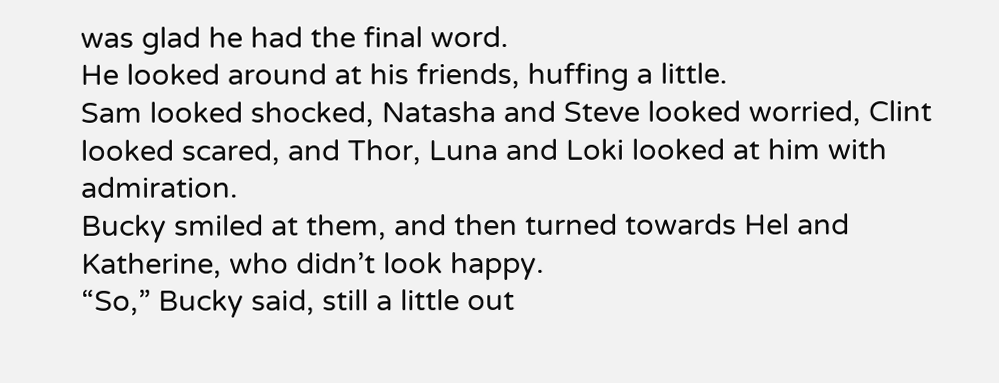was glad he had the final word.
He looked around at his friends, huffing a little.
Sam looked shocked, Natasha and Steve looked worried, Clint looked scared, and Thor, Luna and Loki looked at him with admiration.
Bucky smiled at them, and then turned towards Hel and Katherine, who didn’t look happy.
“So,” Bucky said, still a little out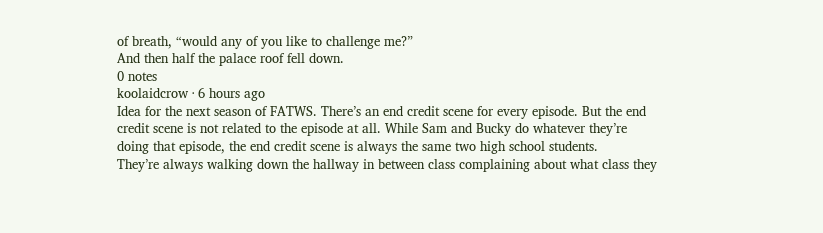of breath, “would any of you like to challenge me?”
And then half the palace roof fell down.
0 notes
koolaidcrow · 6 hours ago
Idea for the next season of FATWS. There’s an end credit scene for every episode. But the end credit scene is not related to the episode at all. While Sam and Bucky do whatever they’re doing that episode, the end credit scene is always the same two high school students.
They’re always walking down the hallway in between class complaining about what class they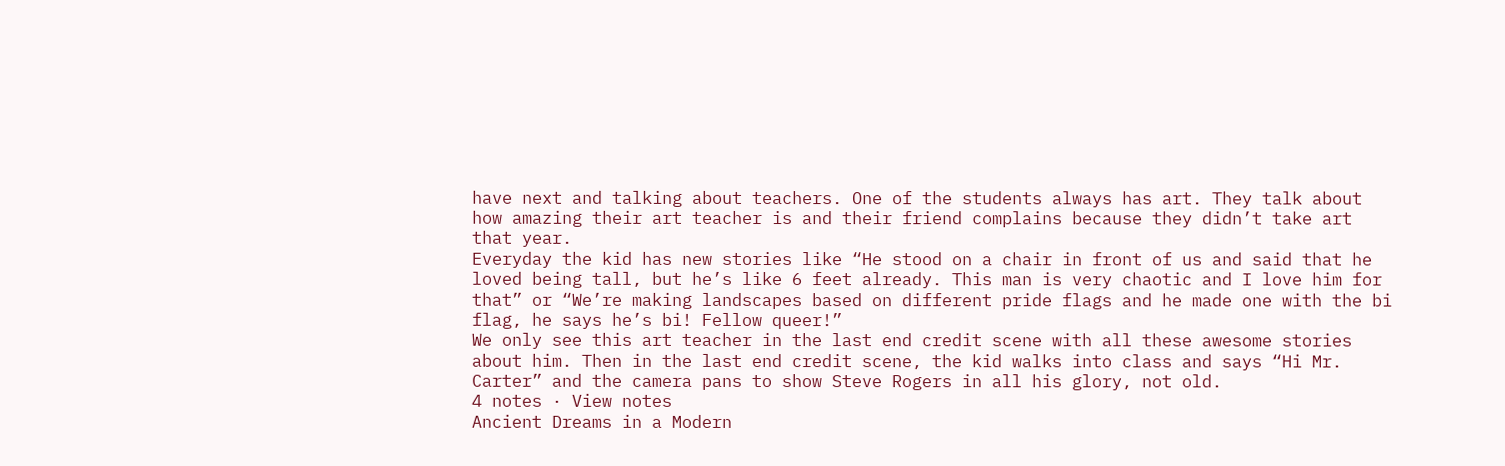have next and talking about teachers. One of the students always has art. They talk about how amazing their art teacher is and their friend complains because they didn’t take art that year.
Everyday the kid has new stories like “He stood on a chair in front of us and said that he loved being tall, but he’s like 6 feet already. This man is very chaotic and I love him for that” or “We’re making landscapes based on different pride flags and he made one with the bi flag, he says he’s bi! Fellow queer!”
We only see this art teacher in the last end credit scene with all these awesome stories about him. Then in the last end credit scene, the kid walks into class and says “Hi Mr. Carter” and the camera pans to show Steve Rogers in all his glory, not old.
4 notes · View notes
Ancient Dreams in a Modern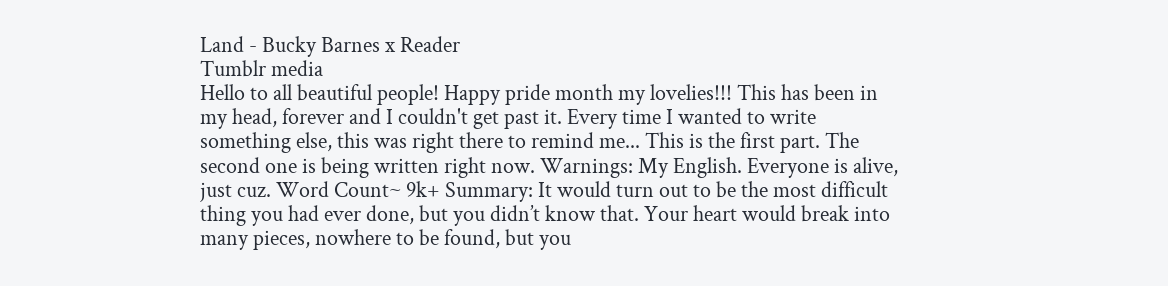Land - Bucky Barnes x Reader
Tumblr media
Hello to all beautiful people! Happy pride month my lovelies!!! This has been in my head, forever and I couldn't get past it. Every time I wanted to write something else, this was right there to remind me... This is the first part. The second one is being written right now. Warnings: My English. Everyone is alive, just cuz. Word Count~ 9k+ Summary: It would turn out to be the most difficult thing you had ever done, but you didn’t know that. Your heart would break into many pieces, nowhere to be found, but you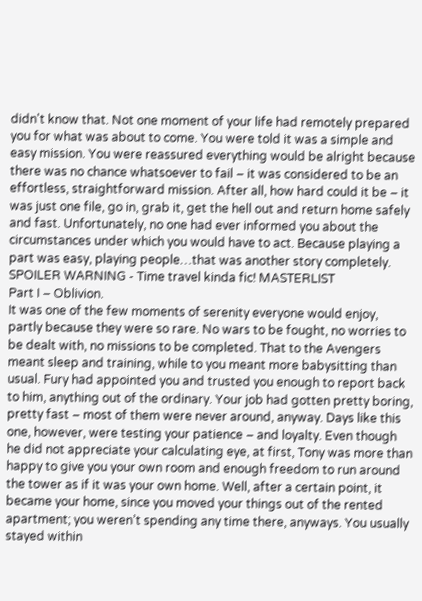didn't know that. Not one moment of your life had remotely prepared you for what was about to come. You were told it was a simple and easy mission. You were reassured everything would be alright because there was no chance whatsoever to fail – it was considered to be an effortless, straightforward mission. After all, how hard could it be – it was just one file, go in, grab it, get the hell out and return home safely and fast. Unfortunately, no one had ever informed you about the circumstances under which you would have to act. Because playing a part was easy, playing people…that was another story completely. SPOILER WARNING - Time travel kinda fic! MASTERLIST
Part I – Oblivion.
It was one of the few moments of serenity everyone would enjoy, partly because they were so rare. No wars to be fought, no worries to be dealt with, no missions to be completed. That to the Avengers meant sleep and training, while to you meant more babysitting than usual. Fury had appointed you and trusted you enough to report back to him, anything out of the ordinary. Your job had gotten pretty boring, pretty fast – most of them were never around, anyway. Days like this one, however, were testing your patience – and loyalty. Even though he did not appreciate your calculating eye, at first, Tony was more than happy to give you your own room and enough freedom to run around the tower as if it was your own home. Well, after a certain point, it became your home, since you moved your things out of the rented apartment; you weren’t spending any time there, anyways. You usually stayed within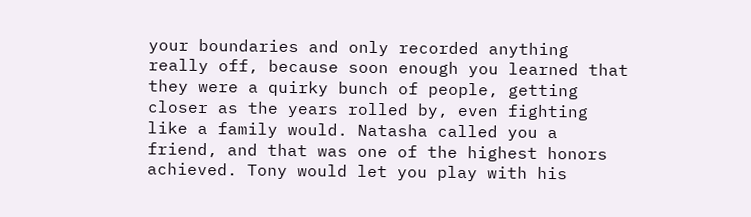your boundaries and only recorded anything really off, because soon enough you learned that they were a quirky bunch of people, getting closer as the years rolled by, even fighting like a family would. Natasha called you a friend, and that was one of the highest honors achieved. Tony would let you play with his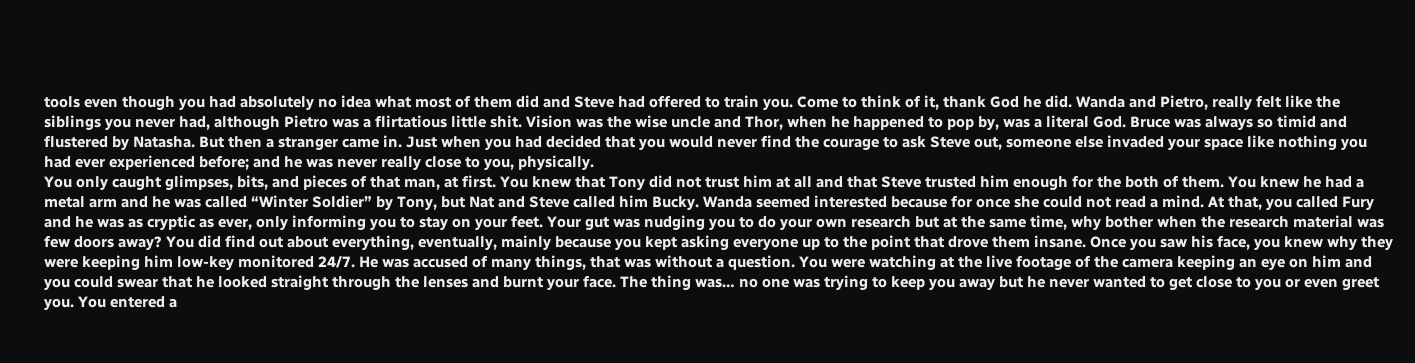tools even though you had absolutely no idea what most of them did and Steve had offered to train you. Come to think of it, thank God he did. Wanda and Pietro, really felt like the siblings you never had, although Pietro was a flirtatious little shit. Vision was the wise uncle and Thor, when he happened to pop by, was a literal God. Bruce was always so timid and flustered by Natasha. But then a stranger came in. Just when you had decided that you would never find the courage to ask Steve out, someone else invaded your space like nothing you had ever experienced before; and he was never really close to you, physically.
You only caught glimpses, bits, and pieces of that man, at first. You knew that Tony did not trust him at all and that Steve trusted him enough for the both of them. You knew he had a metal arm and he was called “Winter Soldier” by Tony, but Nat and Steve called him Bucky. Wanda seemed interested because for once she could not read a mind. At that, you called Fury and he was as cryptic as ever, only informing you to stay on your feet. Your gut was nudging you to do your own research but at the same time, why bother when the research material was few doors away? You did find out about everything, eventually, mainly because you kept asking everyone up to the point that drove them insane. Once you saw his face, you knew why they were keeping him low-key monitored 24/7. He was accused of many things, that was without a question. You were watching at the live footage of the camera keeping an eye on him and you could swear that he looked straight through the lenses and burnt your face. The thing was… no one was trying to keep you away but he never wanted to get close to you or even greet you. You entered a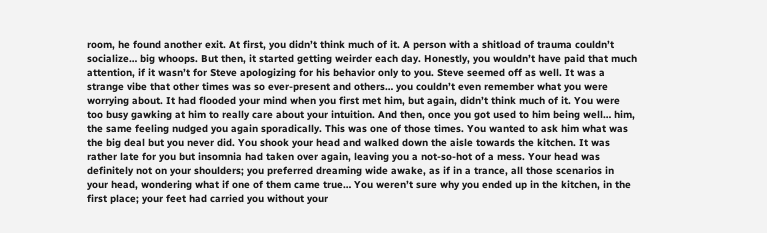room, he found another exit. At first, you didn’t think much of it. A person with a shitload of trauma couldn’t socialize… big whoops. But then, it started getting weirder each day. Honestly, you wouldn’t have paid that much attention, if it wasn’t for Steve apologizing for his behavior only to you. Steve seemed off as well. It was a strange vibe that other times was so ever-present and others… you couldn’t even remember what you were worrying about. It had flooded your mind when you first met him, but again, didn’t think much of it. You were too busy gawking at him to really care about your intuition. And then, once you got used to him being well… him, the same feeling nudged you again sporadically. This was one of those times. You wanted to ask him what was the big deal but you never did. You shook your head and walked down the aisle towards the kitchen. It was rather late for you but insomnia had taken over again, leaving you a not-so-hot of a mess. Your head was definitely not on your shoulders; you preferred dreaming wide awake, as if in a trance, all those scenarios in your head, wondering what if one of them came true… You weren’t sure why you ended up in the kitchen, in the first place; your feet had carried you without your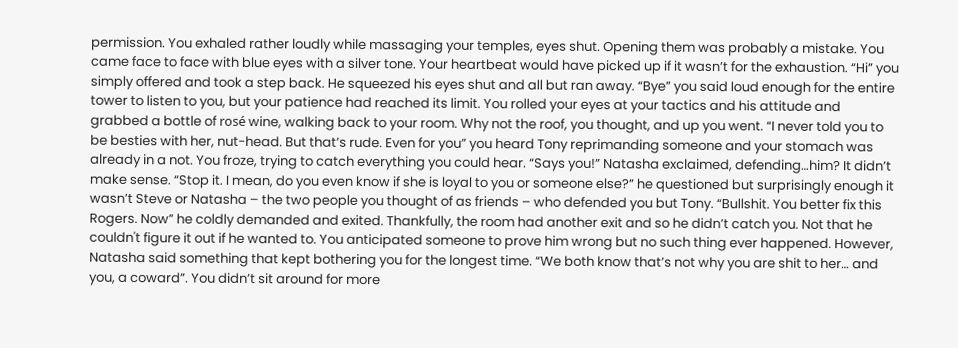permission. You exhaled rather loudly while massaging your temples, eyes shut. Opening them was probably a mistake. You came face to face with blue eyes with a silver tone. Your heartbeat would have picked up if it wasn’t for the exhaustion. “Hi” you simply offered and took a step back. He squeezed his eyes shut and all but ran away. “Bye” you said loud enough for the entire tower to listen to you, but your patience had reached its limit. You rolled your eyes at your tactics and his attitude and grabbed a bottle of rosé wine, walking back to your room. Why not the roof, you thought, and up you went. “I never told you to be besties with her, nut-head. But that’s rude. Even for you” you heard Tony reprimanding someone and your stomach was already in a not. You froze, trying to catch everything you could hear. “Says you!” Natasha exclaimed, defending…him? It didn’t make sense. “Stop it. I mean, do you even know if she is loyal to you or someone else?” he questioned but surprisingly enough it wasn’t Steve or Natasha – the two people you thought of as friends – who defended you but Tony. “Bullshit. You better fix this Rogers. Now” he coldly demanded and exited. Thankfully, the room had another exit and so he didn’t catch you. Not that he couldn't figure it out if he wanted to. You anticipated someone to prove him wrong but no such thing ever happened. However, Natasha said something that kept bothering you for the longest time. “We both know that’s not why you are shit to her… and you, a coward”. You didn’t sit around for more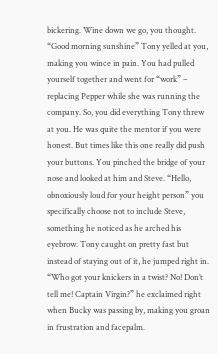bickering. Wine down we go, you thought.
“Good morning sunshine” Tony yelled at you, making you wince in pain. You had pulled yourself together and went for “work” – replacing Pepper while she was running the company. So, you did everything Tony threw at you. He was quite the mentor if you were honest. But times like this one really did push your buttons. You pinched the bridge of your nose and looked at him and Steve. “Hello, obnoxiously loud for your height person” you specifically choose not to include Steve, something he noticed as he arched his eyebrow. Tony caught on pretty fast but instead of staying out of it, he jumped right in. “Who got your knickers in a twist? No! Don’t tell me! Captain Virgin?” he exclaimed right when Bucky was passing by, making you groan in frustration and facepalm.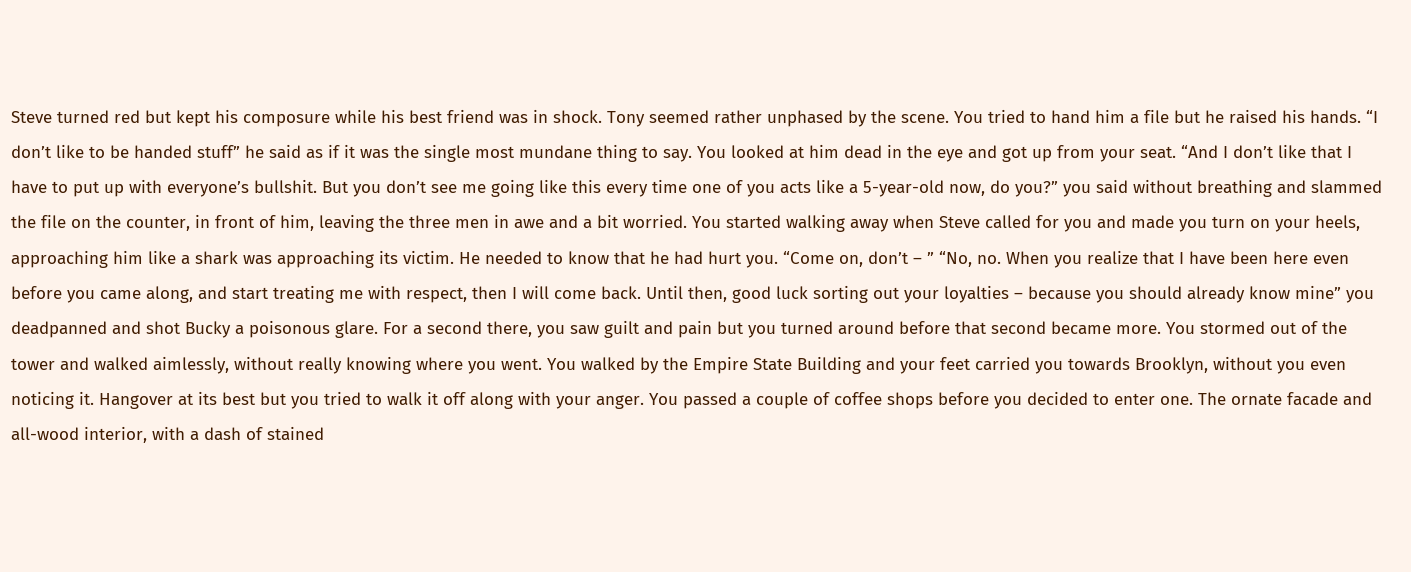Steve turned red but kept his composure while his best friend was in shock. Tony seemed rather unphased by the scene. You tried to hand him a file but he raised his hands. “I don’t like to be handed stuff” he said as if it was the single most mundane thing to say. You looked at him dead in the eye and got up from your seat. “And I don’t like that I have to put up with everyone’s bullshit. But you don’t see me going like this every time one of you acts like a 5-year-old now, do you?” you said without breathing and slammed the file on the counter, in front of him, leaving the three men in awe and a bit worried. You started walking away when Steve called for you and made you turn on your heels, approaching him like a shark was approaching its victim. He needed to know that he had hurt you. “Come on, don’t – ” “No, no. When you realize that I have been here even before you came along, and start treating me with respect, then I will come back. Until then, good luck sorting out your loyalties – because you should already know mine” you deadpanned and shot Bucky a poisonous glare. For a second there, you saw guilt and pain but you turned around before that second became more. You stormed out of the tower and walked aimlessly, without really knowing where you went. You walked by the Empire State Building and your feet carried you towards Brooklyn, without you even noticing it. Hangover at its best but you tried to walk it off along with your anger. You passed a couple of coffee shops before you decided to enter one. The ornate facade and all-wood interior, with a dash of stained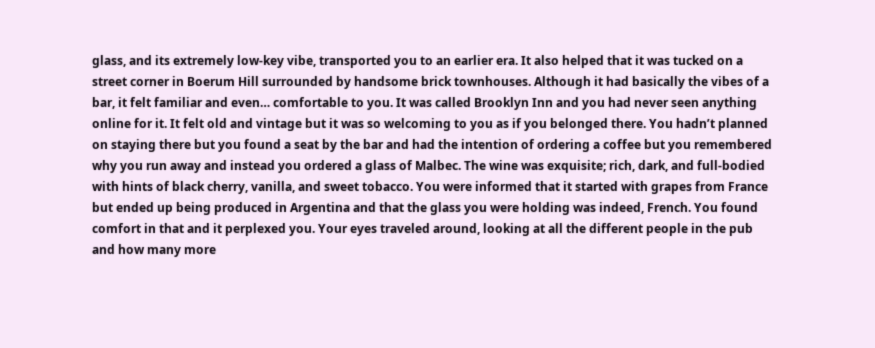glass, and its extremely low-key vibe, transported you to an earlier era. It also helped that it was tucked on a street corner in Boerum Hill surrounded by handsome brick townhouses. Although it had basically the vibes of a bar, it felt familiar and even… comfortable to you. It was called Brooklyn Inn and you had never seen anything online for it. It felt old and vintage but it was so welcoming to you as if you belonged there. You hadn’t planned on staying there but you found a seat by the bar and had the intention of ordering a coffee but you remembered why you run away and instead you ordered a glass of Malbec. The wine was exquisite; rich, dark, and full-bodied with hints of black cherry, vanilla, and sweet tobacco. You were informed that it started with grapes from France but ended up being produced in Argentina and that the glass you were holding was indeed, French. You found comfort in that and it perplexed you. Your eyes traveled around, looking at all the different people in the pub and how many more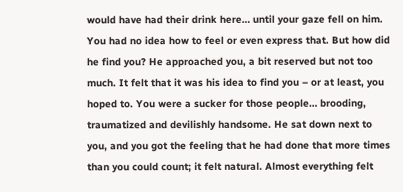would have had their drink here… until your gaze fell on him. You had no idea how to feel or even express that. But how did he find you? He approached you, a bit reserved but not too much. It felt that it was his idea to find you – or at least, you hoped to. You were a sucker for those people… brooding, traumatized and devilishly handsome. He sat down next to you, and you got the feeling that he had done that more times than you could count; it felt natural. Almost everything felt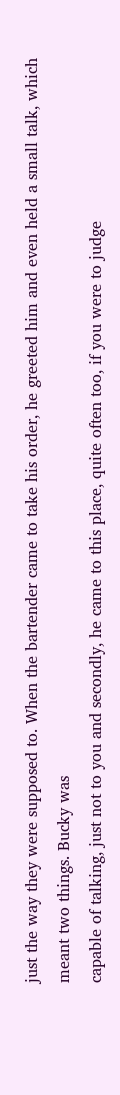just the way they were supposed to. When the bartender came to take his order, he greeted him and even held a small talk, which meant two things. Bucky was
capable of talking, just not to you and secondly, he came to this place, quite often too, if you were to judge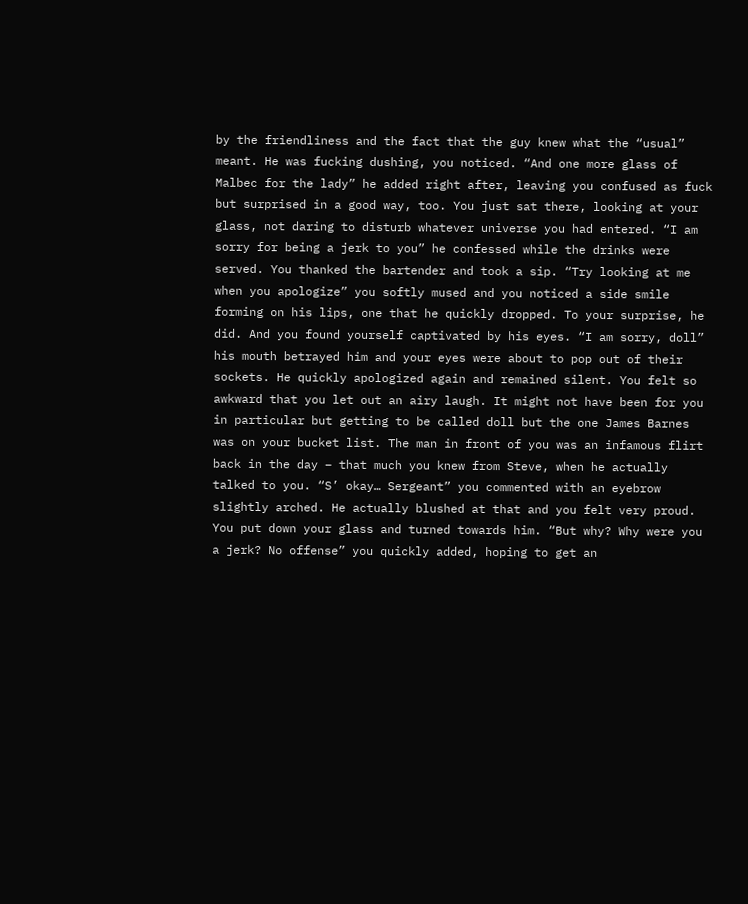by the friendliness and the fact that the guy knew what the “usual” meant. He was fucking dushing, you noticed. “And one more glass of Malbec for the lady” he added right after, leaving you confused as fuck but surprised in a good way, too. You just sat there, looking at your glass, not daring to disturb whatever universe you had entered. “I am sorry for being a jerk to you” he confessed while the drinks were served. You thanked the bartender and took a sip. “Try looking at me when you apologize” you softly mused and you noticed a side smile forming on his lips, one that he quickly dropped. To your surprise, he did. And you found yourself captivated by his eyes. “I am sorry, doll” his mouth betrayed him and your eyes were about to pop out of their sockets. He quickly apologized again and remained silent. You felt so awkward that you let out an airy laugh. It might not have been for you in particular but getting to be called doll but the one James Barnes was on your bucket list. The man in front of you was an infamous flirt back in the day – that much you knew from Steve, when he actually talked to you. “S’ okay… Sergeant” you commented with an eyebrow slightly arched. He actually blushed at that and you felt very proud. You put down your glass and turned towards him. “But why? Why were you a jerk? No offense” you quickly added, hoping to get an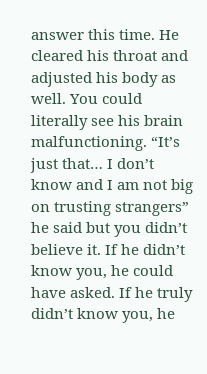answer this time. He cleared his throat and adjusted his body as well. You could literally see his brain malfunctioning. “It’s just that… I don’t know and I am not big on trusting strangers” he said but you didn’t believe it. If he didn’t know you, he could have asked. If he truly didn’t know you, he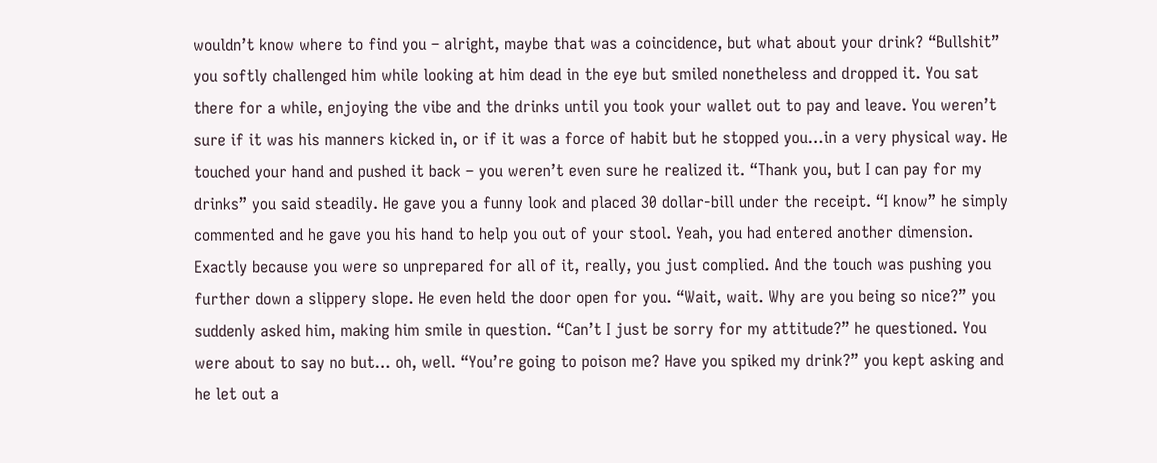wouldn’t know where to find you – alright, maybe that was a coincidence, but what about your drink? “Bullshit” you softly challenged him while looking at him dead in the eye but smiled nonetheless and dropped it. You sat there for a while, enjoying the vibe and the drinks until you took your wallet out to pay and leave. You weren’t sure if it was his manners kicked in, or if it was a force of habit but he stopped you…in a very physical way. He touched your hand and pushed it back – you weren’t even sure he realized it. “Thank you, but I can pay for my drinks” you said steadily. He gave you a funny look and placed 30 dollar-bill under the receipt. “I know” he simply commented and he gave you his hand to help you out of your stool. Yeah, you had entered another dimension. Exactly because you were so unprepared for all of it, really, you just complied. And the touch was pushing you further down a slippery slope. He even held the door open for you. “Wait, wait. Why are you being so nice?” you suddenly asked him, making him smile in question. “Can’t I just be sorry for my attitude?” he questioned. You were about to say no but… oh, well. “You’re going to poison me? Have you spiked my drink?” you kept asking and he let out a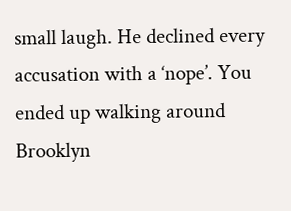small laugh. He declined every accusation with a ‘nope’. You ended up walking around Brooklyn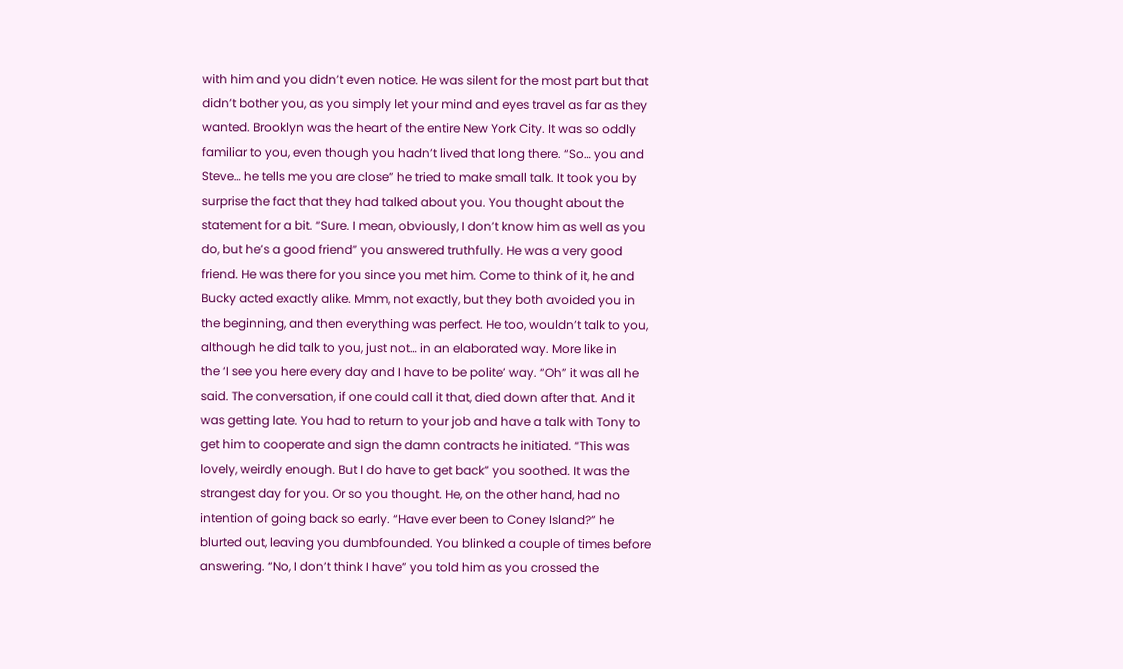with him and you didn’t even notice. He was silent for the most part but that didn’t bother you, as you simply let your mind and eyes travel as far as they wanted. Brooklyn was the heart of the entire New York City. It was so oddly familiar to you, even though you hadn’t lived that long there. “So… you and Steve… he tells me you are close” he tried to make small talk. It took you by surprise the fact that they had talked about you. You thought about the statement for a bit. “Sure. I mean, obviously, I don’t know him as well as you do, but he’s a good friend” you answered truthfully. He was a very good friend. He was there for you since you met him. Come to think of it, he and Bucky acted exactly alike. Mmm, not exactly, but they both avoided you in the beginning, and then everything was perfect. He too, wouldn’t talk to you, although he did talk to you, just not… in an elaborated way. More like in
the ‘I see you here every day and I have to be polite’ way. “Oh” it was all he said. The conversation, if one could call it that, died down after that. And it was getting late. You had to return to your job and have a talk with Tony to get him to cooperate and sign the damn contracts he initiated. “This was lovely, weirdly enough. But I do have to get back” you soothed. It was the strangest day for you. Or so you thought. He, on the other hand, had no intention of going back so early. “Have ever been to Coney Island?” he blurted out, leaving you dumbfounded. You blinked a couple of times before answering. “No, I don’t think I have” you told him as you crossed the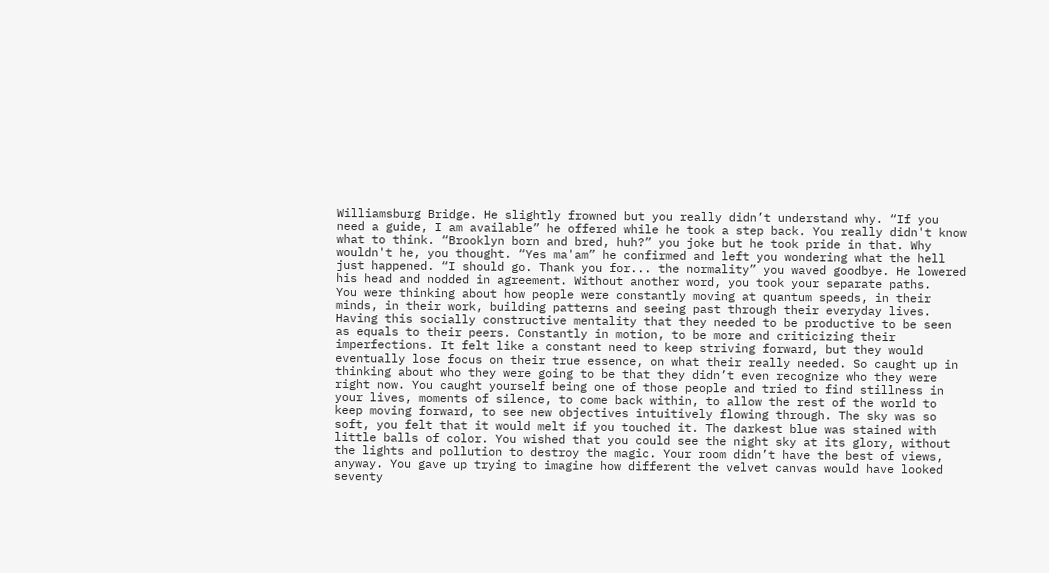Williamsburg Bridge. He slightly frowned but you really didn’t understand why. “If you need a guide, I am available” he offered while he took a step back. You really didn't know what to think. “Brooklyn born and bred, huh?” you joke but he took pride in that. Why wouldn't he, you thought. “Yes ma'am” he confirmed and left you wondering what the hell just happened. “I should go. Thank you for... the normality” you waved goodbye. He lowered his head and nodded in agreement. Without another word, you took your separate paths.
You were thinking about how people were constantly moving at quantum speeds, in their minds, in their work, building patterns and seeing past through their everyday lives. Having this socially constructive mentality that they needed to be productive to be seen as equals to their peers. Constantly in motion, to be more and criticizing their imperfections. It felt like a constant need to keep striving forward, but they would eventually lose focus on their true essence, on what their really needed. So caught up in thinking about who they were going to be that they didn’t even recognize who they were right now. You caught yourself being one of those people and tried to find stillness in your lives, moments of silence, to come back within, to allow the rest of the world to keep moving forward, to see new objectives intuitively flowing through. The sky was so soft, you felt that it would melt if you touched it. The darkest blue was stained with little balls of color. You wished that you could see the night sky at its glory, without the lights and pollution to destroy the magic. Your room didn’t have the best of views, anyway. You gave up trying to imagine how different the velvet canvas would have looked seventy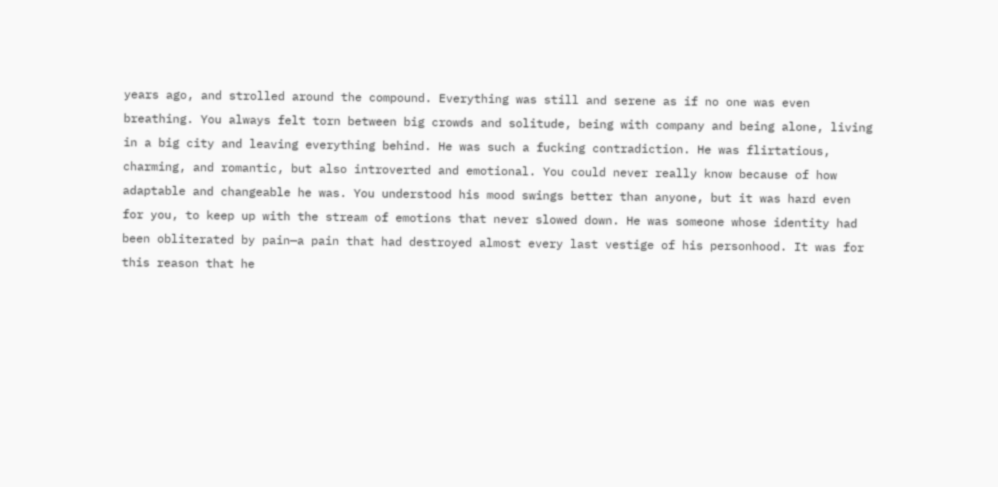years ago, and strolled around the compound. Everything was still and serene as if no one was even breathing. You always felt torn between big crowds and solitude, being with company and being alone, living in a big city and leaving everything behind. He was such a fucking contradiction. He was flirtatious, charming, and romantic, but also introverted and emotional. You could never really know because of how adaptable and changeable he was. You understood his mood swings better than anyone, but it was hard even for you, to keep up with the stream of emotions that never slowed down. He was someone whose identity had been obliterated by pain—a pain that had destroyed almost every last vestige of his personhood. It was for this reason that he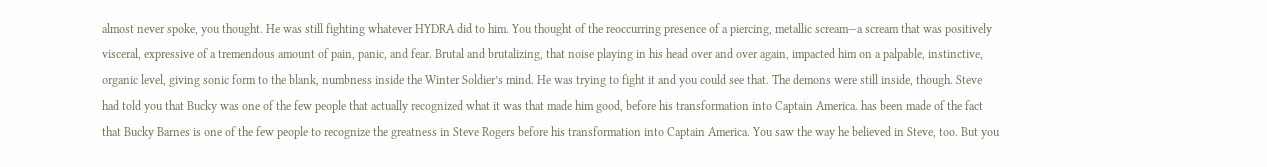almost never spoke, you thought. He was still fighting whatever HYDRA did to him. You thought of the reoccurring presence of a piercing, metallic scream—a scream that was positively visceral, expressive of a tremendous amount of pain, panic, and fear. Brutal and brutalizing, that noise playing in his head over and over again, impacted him on a palpable, instinctive, organic level, giving sonic form to the blank, numbness inside the Winter Soldier’s mind. He was trying to fight it and you could see that. The demons were still inside, though. Steve had told you that Bucky was one of the few people that actually recognized what it was that made him good, before his transformation into Captain America. has been made of the fact that Bucky Barnes is one of the few people to recognize the greatness in Steve Rogers before his transformation into Captain America. You saw the way he believed in Steve, too. But you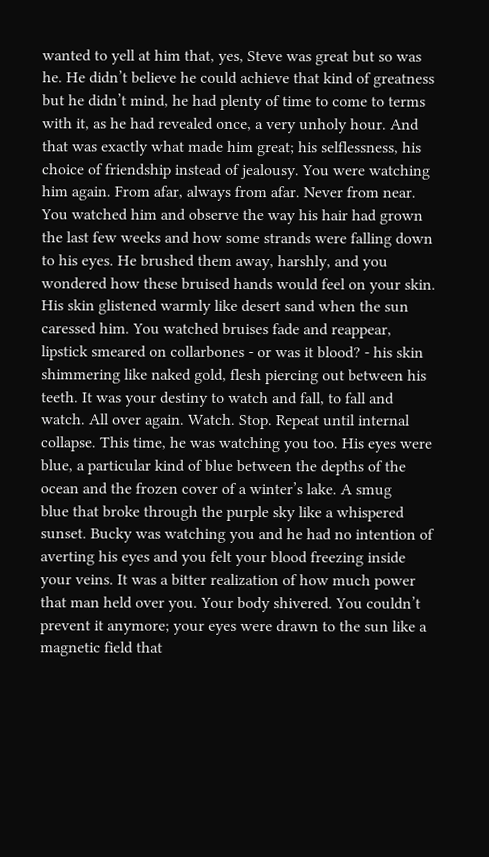wanted to yell at him that, yes, Steve was great but so was he. He didn’t believe he could achieve that kind of greatness but he didn’t mind, he had plenty of time to come to terms with it, as he had revealed once, a very unholy hour. And that was exactly what made him great; his selflessness, his choice of friendship instead of jealousy. You were watching him again. From afar, always from afar. Never from near. You watched him and observe the way his hair had grown the last few weeks and how some strands were falling down to his eyes. He brushed them away, harshly, and you wondered how these bruised hands would feel on your skin. His skin glistened warmly like desert sand when the sun caressed him. You watched bruises fade and reappear, lipstick smeared on collarbones - or was it blood? - his skin shimmering like naked gold, flesh piercing out between his teeth. It was your destiny to watch and fall, to fall and watch. All over again. Watch. Stop. Repeat until internal collapse. This time, he was watching you too. His eyes were blue, a particular kind of blue between the depths of the ocean and the frozen cover of a winter’s lake. A smug
blue that broke through the purple sky like a whispered sunset. Bucky was watching you and he had no intention of averting his eyes and you felt your blood freezing inside your veins. It was a bitter realization of how much power that man held over you. Your body shivered. You couldn’t prevent it anymore; your eyes were drawn to the sun like a magnetic field that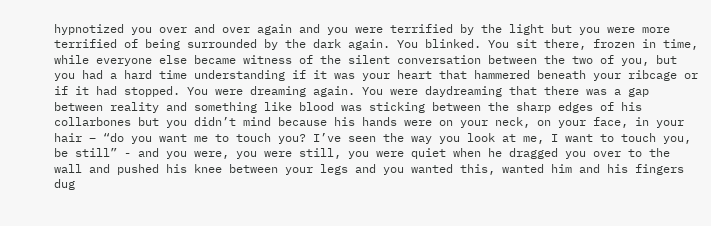hypnotized you over and over again and you were terrified by the light but you were more terrified of being surrounded by the dark again. You blinked. You sit there, frozen in time, while everyone else became witness of the silent conversation between the two of you, but you had a hard time understanding if it was your heart that hammered beneath your ribcage or if it had stopped. You were dreaming again. You were daydreaming that there was a gap between reality and something like blood was sticking between the sharp edges of his collarbones but you didn’t mind because his hands were on your neck, on your face, in your hair – “do you want me to touch you? I’ve seen the way you look at me, I want to touch you, be still” - and you were, you were still, you were quiet when he dragged you over to the wall and pushed his knee between your legs and you wanted this, wanted him and his fingers dug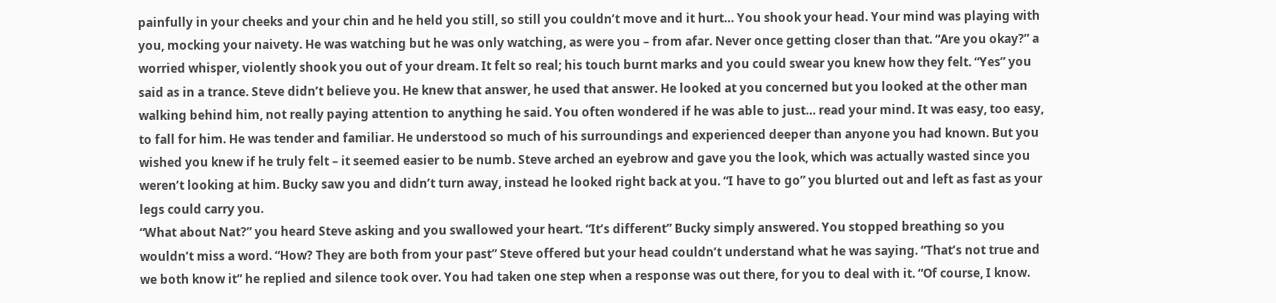painfully in your cheeks and your chin and he held you still, so still you couldn’t move and it hurt… You shook your head. Your mind was playing with you, mocking your naivety. He was watching but he was only watching, as were you – from afar. Never once getting closer than that. “Are you okay?” a worried whisper, violently shook you out of your dream. It felt so real; his touch burnt marks and you could swear you knew how they felt. “Yes” you said as in a trance. Steve didn’t believe you. He knew that answer, he used that answer. He looked at you concerned but you looked at the other man walking behind him, not really paying attention to anything he said. You often wondered if he was able to just… read your mind. It was easy, too easy, to fall for him. He was tender and familiar. He understood so much of his surroundings and experienced deeper than anyone you had known. But you wished you knew if he truly felt – it seemed easier to be numb. Steve arched an eyebrow and gave you the look, which was actually wasted since you weren’t looking at him. Bucky saw you and didn’t turn away, instead he looked right back at you. “I have to go” you blurted out and left as fast as your legs could carry you.
“What about Nat?” you heard Steve asking and you swallowed your heart. “It’s different” Bucky simply answered. You stopped breathing so you wouldn’t miss a word. “How? They are both from your past” Steve offered but your head couldn’t understand what he was saying. “That’s not true and we both know it” he replied and silence took over. You had taken one step when a response was out there, for you to deal with it. “Of course, I know.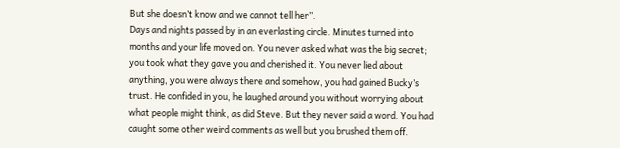But she doesn’t know and we cannot tell her”.
Days and nights passed by in an everlasting circle. Minutes turned into months and your life moved on. You never asked what was the big secret; you took what they gave you and cherished it. You never lied about anything, you were always there and somehow, you had gained Bucky’s trust. He confided in you, he laughed around you without worrying about what people might think, as did Steve. But they never said a word. You had caught some other weird comments as well but you brushed them off.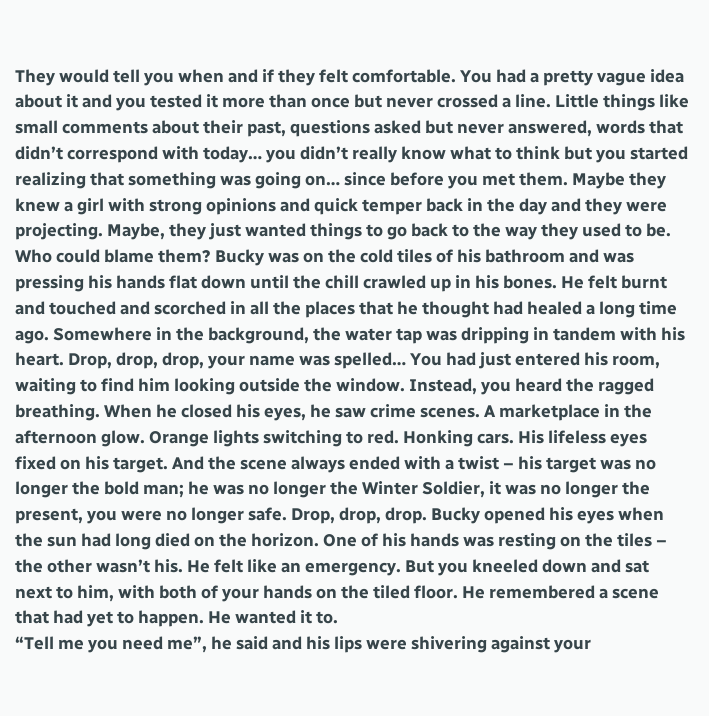They would tell you when and if they felt comfortable. You had a pretty vague idea about it and you tested it more than once but never crossed a line. Little things like small comments about their past, questions asked but never answered, words that didn’t correspond with today… you didn’t really know what to think but you started realizing that something was going on… since before you met them. Maybe they knew a girl with strong opinions and quick temper back in the day and they were projecting. Maybe, they just wanted things to go back to the way they used to be. Who could blame them? Bucky was on the cold tiles of his bathroom and was pressing his hands flat down until the chill crawled up in his bones. He felt burnt and touched and scorched in all the places that he thought had healed a long time ago. Somewhere in the background, the water tap was dripping in tandem with his heart. Drop, drop, drop, your name was spelled… You had just entered his room, waiting to find him looking outside the window. Instead, you heard the ragged breathing. When he closed his eyes, he saw crime scenes. A marketplace in the afternoon glow. Orange lights switching to red. Honking cars. His lifeless eyes fixed on his target. And the scene always ended with a twist – his target was no longer the bold man; he was no longer the Winter Soldier, it was no longer the present, you were no longer safe. Drop, drop, drop. Bucky opened his eyes when the sun had long died on the horizon. One of his hands was resting on the tiles – the other wasn’t his. He felt like an emergency. But you kneeled down and sat next to him, with both of your hands on the tiled floor. He remembered a scene that had yet to happen. He wanted it to.
“Tell me you need me”, he said and his lips were shivering against your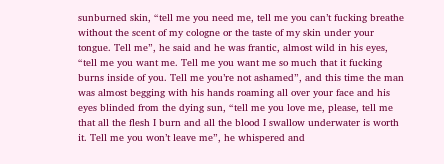sunburned skin, “tell me you need me, tell me you can’t fucking breathe without the scent of my cologne or the taste of my skin under your tongue. Tell me”, he said and he was frantic, almost wild in his eyes, “tell me you want me. Tell me you want me so much that it fucking burns inside of you. Tell me you’re not ashamed”, and this time the man was almost begging with his hands roaming all over your face and his eyes blinded from the dying sun, “tell me you love me, please, tell me that all the flesh I burn and all the blood I swallow underwater is worth it. Tell me you won’t leave me”, he whispered and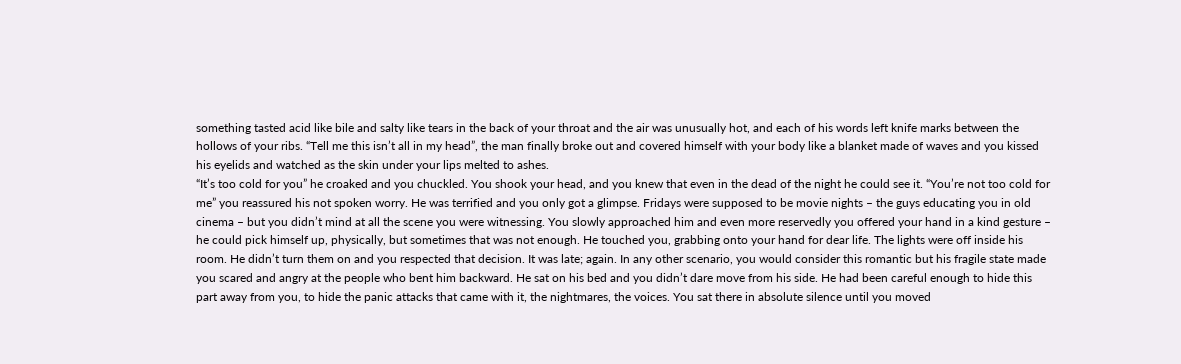something tasted acid like bile and salty like tears in the back of your throat and the air was unusually hot, and each of his words left knife marks between the hollows of your ribs. “Tell me this isn’t all in my head”, the man finally broke out and covered himself with your body like a blanket made of waves and you kissed his eyelids and watched as the skin under your lips melted to ashes.
“It’s too cold for you” he croaked and you chuckled. You shook your head, and you knew that even in the dead of the night he could see it. “You’re not too cold for me” you reassured his not spoken worry. He was terrified and you only got a glimpse. Fridays were supposed to be movie nights – the guys educating you in old cinema – but you didn’t mind at all the scene you were witnessing. You slowly approached him and even more reservedly you offered your hand in a kind gesture – he could pick himself up, physically, but sometimes that was not enough. He touched you, grabbing onto your hand for dear life. The lights were off inside his room. He didn’t turn them on and you respected that decision. It was late; again. In any other scenario, you would consider this romantic but his fragile state made you scared and angry at the people who bent him backward. He sat on his bed and you didn’t dare move from his side. He had been careful enough to hide this part away from you, to hide the panic attacks that came with it, the nightmares, the voices. You sat there in absolute silence until you moved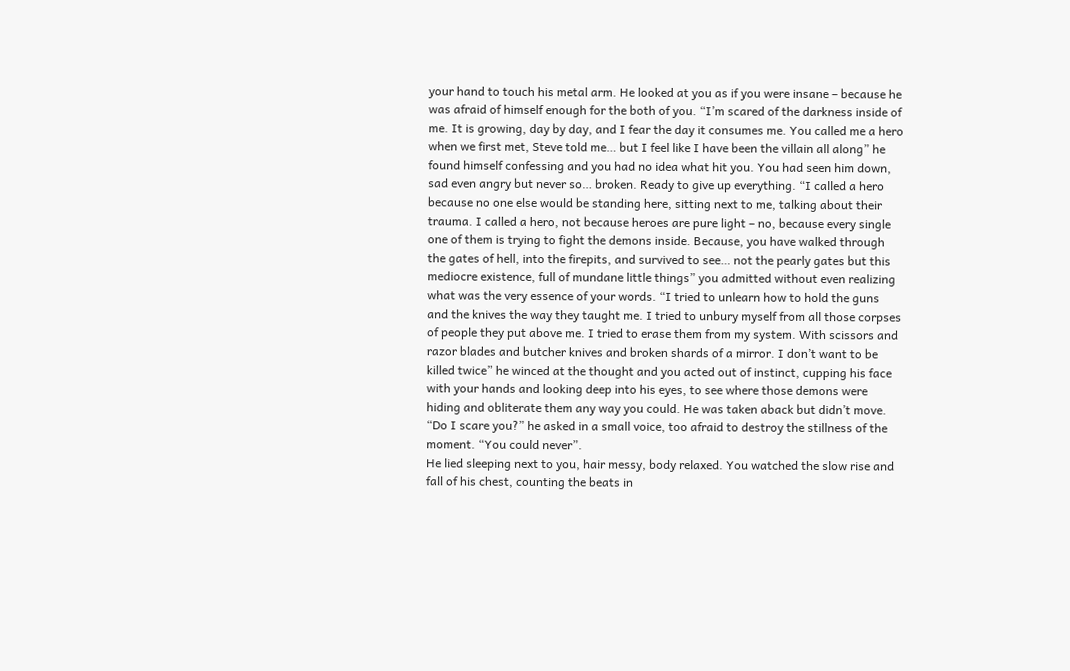your hand to touch his metal arm. He looked at you as if you were insane – because he was afraid of himself enough for the both of you. “I’m scared of the darkness inside of me. It is growing, day by day, and I fear the day it consumes me. You called me a hero when we first met, Steve told me… but I feel like I have been the villain all along” he found himself confessing and you had no idea what hit you. You had seen him down, sad even angry but never so… broken. Ready to give up everything. “I called a hero because no one else would be standing here, sitting next to me, talking about their trauma. I called a hero, not because heroes are pure light – no, because every single one of them is trying to fight the demons inside. Because, you have walked through the gates of hell, into the firepits, and survived to see… not the pearly gates but this mediocre existence, full of mundane little things” you admitted without even realizing what was the very essence of your words. “I tried to unlearn how to hold the guns and the knives the way they taught me. I tried to unbury myself from all those corpses of people they put above me. I tried to erase them from my system. With scissors and razor blades and butcher knives and broken shards of a mirror. I don’t want to be killed twice” he winced at the thought and you acted out of instinct, cupping his face with your hands and looking deep into his eyes, to see where those demons were hiding and obliterate them any way you could. He was taken aback but didn’t move. “Do I scare you?” he asked in a small voice, too afraid to destroy the stillness of the moment. “You could never”.
He lied sleeping next to you, hair messy, body relaxed. You watched the slow rise and fall of his chest, counting the beats in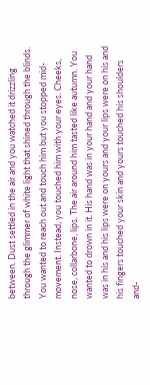between. Dust settled in the air and you watched it drizzling through the glimmer of white light that shined through the blinds. You wanted to reach out and touch him but you stopped mid-movement. Instead, you touched him with your eyes. Cheeks, nose, collarbone, lips. The air around him tasted like autumn. You wanted to drown in it. His hand was in your hand and your hand was in his and his lips were on yours and your lips were on his and his fingers touched your skin and yours touched his shoulders and-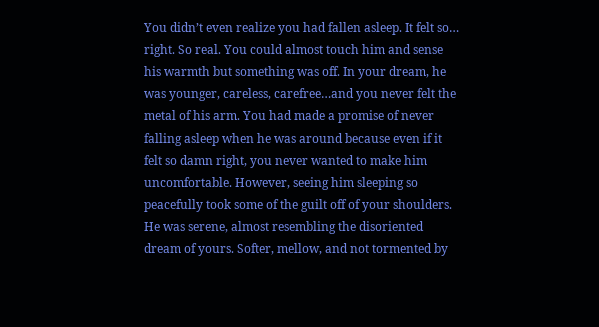You didn’t even realize you had fallen asleep. It felt so… right. So real. You could almost touch him and sense his warmth but something was off. In your dream, he was younger, careless, carefree…and you never felt the metal of his arm. You had made a promise of never falling asleep when he was around because even if it felt so damn right, you never wanted to make him uncomfortable. However, seeing him sleeping so peacefully took some of the guilt off of your shoulders. He was serene, almost resembling the disoriented dream of yours. Softer, mellow, and not tormented by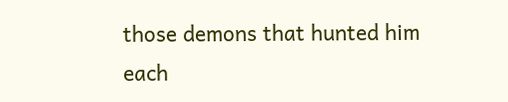those demons that hunted him each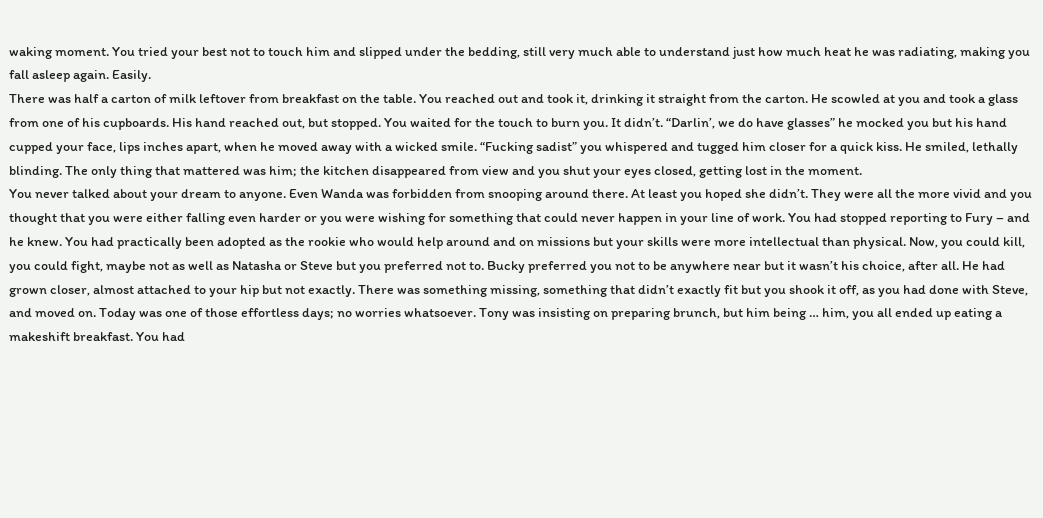waking moment. You tried your best not to touch him and slipped under the bedding, still very much able to understand just how much heat he was radiating, making you fall asleep again. Easily.
There was half a carton of milk leftover from breakfast on the table. You reached out and took it, drinking it straight from the carton. He scowled at you and took a glass from one of his cupboards. His hand reached out, but stopped. You waited for the touch to burn you. It didn’t. “Darlin’, we do have glasses” he mocked you but his hand cupped your face, lips inches apart, when he moved away with a wicked smile. “Fucking sadist” you whispered and tugged him closer for a quick kiss. He smiled, lethally blinding. The only thing that mattered was him; the kitchen disappeared from view and you shut your eyes closed, getting lost in the moment.
You never talked about your dream to anyone. Even Wanda was forbidden from snooping around there. At least you hoped she didn’t. They were all the more vivid and you thought that you were either falling even harder or you were wishing for something that could never happen in your line of work. You had stopped reporting to Fury – and he knew. You had practically been adopted as the rookie who would help around and on missions but your skills were more intellectual than physical. Now, you could kill, you could fight, maybe not as well as Natasha or Steve but you preferred not to. Bucky preferred you not to be anywhere near but it wasn’t his choice, after all. He had grown closer, almost attached to your hip but not exactly. There was something missing, something that didn’t exactly fit but you shook it off, as you had done with Steve, and moved on. Today was one of those effortless days; no worries whatsoever. Tony was insisting on preparing brunch, but him being … him, you all ended up eating a makeshift breakfast. You had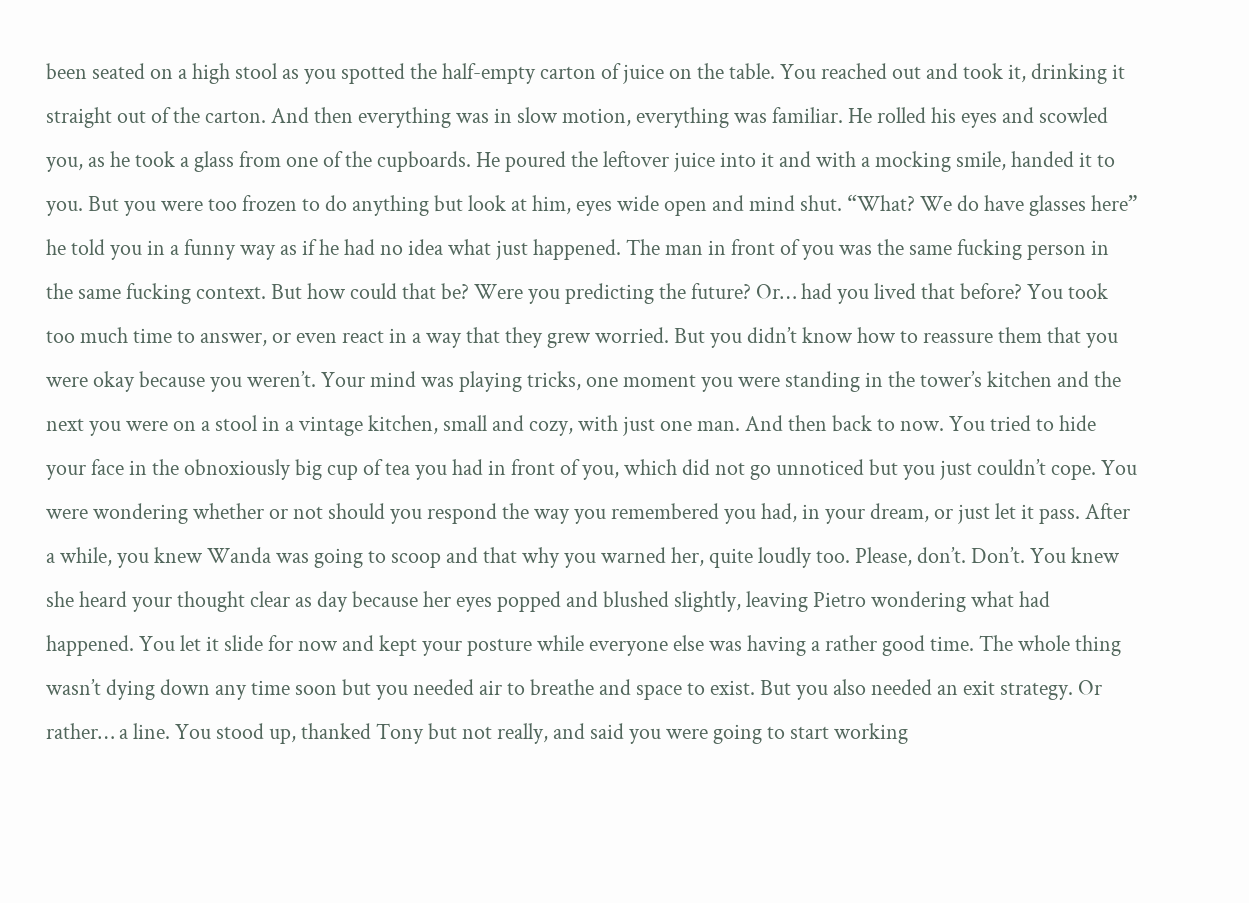been seated on a high stool as you spotted the half-empty carton of juice on the table. You reached out and took it, drinking it straight out of the carton. And then everything was in slow motion, everything was familiar. He rolled his eyes and scowled you, as he took a glass from one of the cupboards. He poured the leftover juice into it and with a mocking smile, handed it to you. But you were too frozen to do anything but look at him, eyes wide open and mind shut. “What? We do have glasses here” he told you in a funny way as if he had no idea what just happened. The man in front of you was the same fucking person in the same fucking context. But how could that be? Were you predicting the future? Or… had you lived that before? You took too much time to answer, or even react in a way that they grew worried. But you didn’t know how to reassure them that you were okay because you weren’t. Your mind was playing tricks, one moment you were standing in the tower’s kitchen and the next you were on a stool in a vintage kitchen, small and cozy, with just one man. And then back to now. You tried to hide your face in the obnoxiously big cup of tea you had in front of you, which did not go unnoticed but you just couldn’t cope. You were wondering whether or not should you respond the way you remembered you had, in your dream, or just let it pass. After a while, you knew Wanda was going to scoop and that why you warned her, quite loudly too. Please, don’t. Don’t. You knew she heard your thought clear as day because her eyes popped and blushed slightly, leaving Pietro wondering what had happened. You let it slide for now and kept your posture while everyone else was having a rather good time. The whole thing wasn’t dying down any time soon but you needed air to breathe and space to exist. But you also needed an exit strategy. Or rather… a line. You stood up, thanked Tony but not really, and said you were going to start working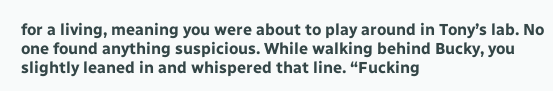for a living, meaning you were about to play around in Tony’s lab. No one found anything suspicious. While walking behind Bucky, you slightly leaned in and whispered that line. “Fucking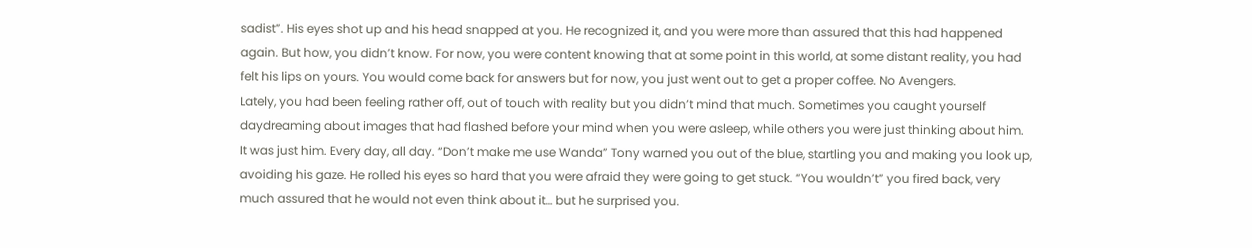sadist”. His eyes shot up and his head snapped at you. He recognized it, and you were more than assured that this had happened again. But how, you didn’t know. For now, you were content knowing that at some point in this world, at some distant reality, you had felt his lips on yours. You would come back for answers but for now, you just went out to get a proper coffee. No Avengers.
Lately, you had been feeling rather off, out of touch with reality but you didn’t mind that much. Sometimes you caught yourself daydreaming about images that had flashed before your mind when you were asleep, while others you were just thinking about him. It was just him. Every day, all day. “Don’t make me use Wanda” Tony warned you out of the blue, startling you and making you look up, avoiding his gaze. He rolled his eyes so hard that you were afraid they were going to get stuck. “You wouldn’t” you fired back, very much assured that he would not even think about it… but he surprised you.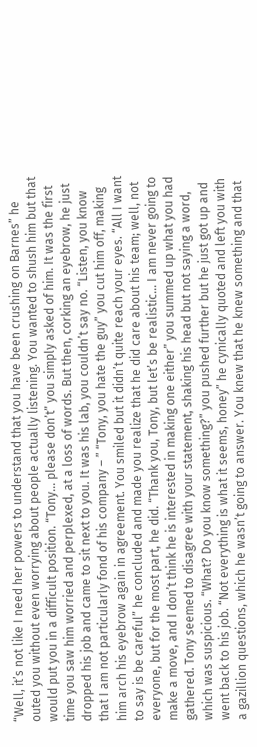“Well, it’s not like I need her powers to understand that you have been crushing on Barnes” he outed you without even worrying about people actually listening. You wanted to shush him but that would put you in a difficult position. “Tony… please don’t” you simply asked of him. It was the first time you saw him worried and perplexed, at a loss of words. But then, corking an eyebrow, he just dropped his job and came to sit next to you. It was his lab, you couldn’t say no. “Listen, you know that I am not particularly fond of his company – ” “Tony, you hate the guy” you cut him off, making him arch his eyebrow again in agreement. You smiled but it didn’t quite reach your eyes. “All I want to say is be careful” he concluded and made you realize that he did care about his team; well, not everyone, but for the most part, he did. “Thank you, Tony, but let’s be realistic… I am never going to make a move, and I don’t think he is interested in making one either” you summed up what you had gathered. Tony seemed to disagree with your statement, shaking his head but not saying a word, which was suspicious. “What? Do you know something?” you pushed further but he just got up and went back to his job. “Not everything is what it seems, honey” he cynically quoted and left you with a gazillion questions, which he wasn’t going to answer. You knew that he knew something and that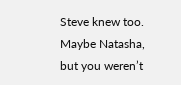Steve knew too. Maybe Natasha, but you weren’t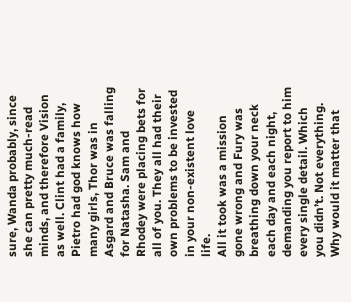sure, Wanda probably, since she can pretty much-read minds, and therefore Vision as well. Clint had a family, Pietro had god knows how many girls, Thor was in Asgard and Bruce was falling for Natasha. Sam and Rhodey were placing bets for all of you. They all had their own problems to be invested in your non-existent love life.
All it took was a mission gone wrong and Fury was breathing down your neck each day and each night, demanding you report to him every single detail. Which you didn’t. Not everything. Why would it matter that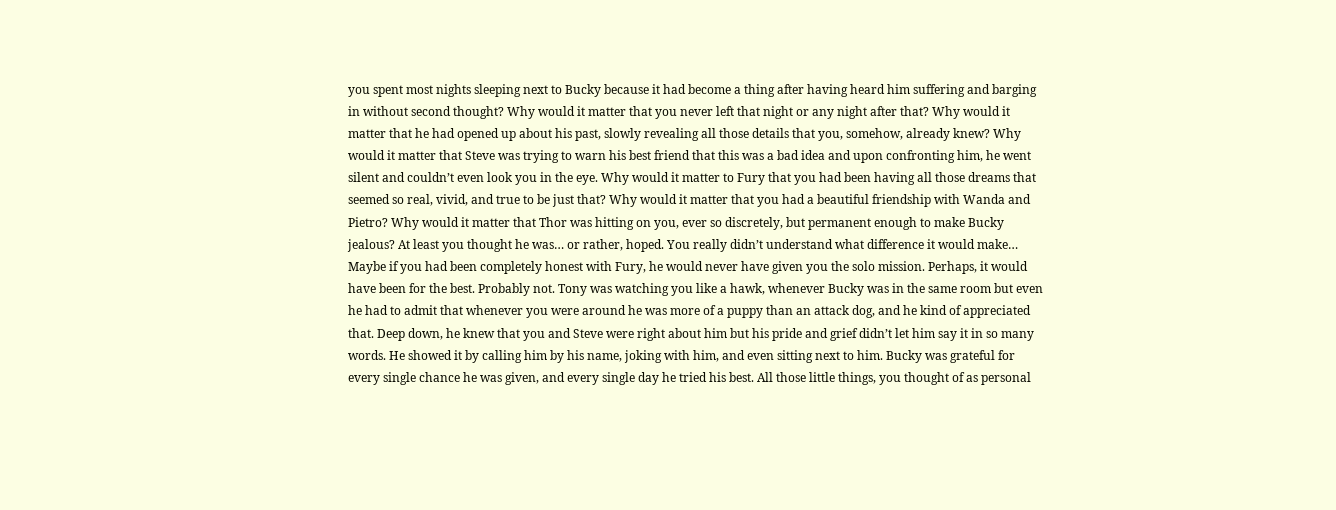you spent most nights sleeping next to Bucky because it had become a thing after having heard him suffering and barging in without second thought? Why would it matter that you never left that night or any night after that? Why would it matter that he had opened up about his past, slowly revealing all those details that you, somehow, already knew? Why would it matter that Steve was trying to warn his best friend that this was a bad idea and upon confronting him, he went silent and couldn’t even look you in the eye. Why would it matter to Fury that you had been having all those dreams that seemed so real, vivid, and true to be just that? Why would it matter that you had a beautiful friendship with Wanda and Pietro? Why would it matter that Thor was hitting on you, ever so discretely, but permanent enough to make Bucky jealous? At least you thought he was… or rather, hoped. You really didn’t understand what difference it would make… Maybe if you had been completely honest with Fury, he would never have given you the solo mission. Perhaps, it would have been for the best. Probably not. Tony was watching you like a hawk, whenever Bucky was in the same room but even he had to admit that whenever you were around he was more of a puppy than an attack dog, and he kind of appreciated that. Deep down, he knew that you and Steve were right about him but his pride and grief didn’t let him say it in so many words. He showed it by calling him by his name, joking with him, and even sitting next to him. Bucky was grateful for every single chance he was given, and every single day he tried his best. All those little things, you thought of as personal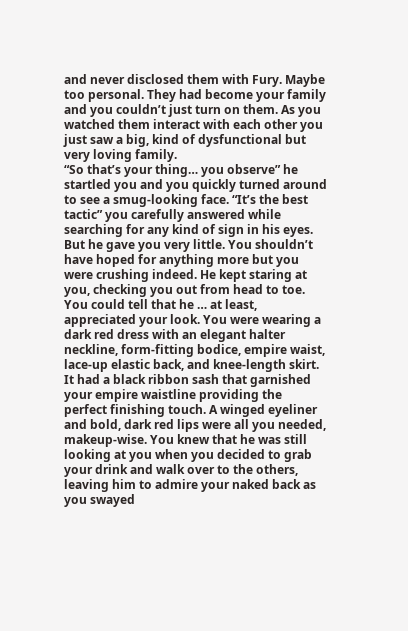and never disclosed them with Fury. Maybe too personal. They had become your family and you couldn’t just turn on them. As you watched them interact with each other you just saw a big, kind of dysfunctional but very loving family.
“So that’s your thing… you observe” he startled you and you quickly turned around to see a smug-looking face. “It’s the best tactic” you carefully answered while searching for any kind of sign in his eyes. But he gave you very little. You shouldn’t have hoped for anything more but you were crushing indeed. He kept staring at you, checking you out from head to toe. You could tell that he … at least, appreciated your look. You were wearing a dark red dress with an elegant halter neckline, form-fitting bodice, empire waist, lace-up elastic back, and knee-length skirt. It had a black ribbon sash that garnished your empire waistline providing the perfect finishing touch. A winged eyeliner and bold, dark red lips were all you needed, makeup-wise. You knew that he was still looking at you when you decided to grab your drink and walk over to the others, leaving him to admire your naked back as you swayed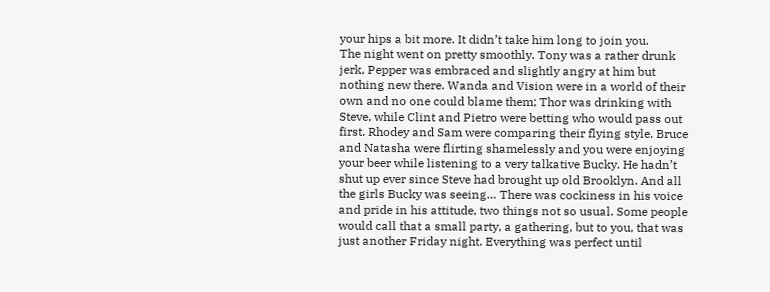your hips a bit more. It didn’t take him long to join you.
The night went on pretty smoothly. Tony was a rather drunk jerk, Pepper was embraced and slightly angry at him but nothing new there. Wanda and Vision were in a world of their own and no one could blame them; Thor was drinking with Steve, while Clint and Pietro were betting who would pass out first. Rhodey and Sam were comparing their flying style. Bruce and Natasha were flirting shamelessly and you were enjoying your beer while listening to a very talkative Bucky. He hadn’t shut up ever since Steve had brought up old Brooklyn. And all the girls Bucky was seeing… There was cockiness in his voice and pride in his attitude, two things not so usual. Some people would call that a small party, a gathering, but to you, that was just another Friday night. Everything was perfect until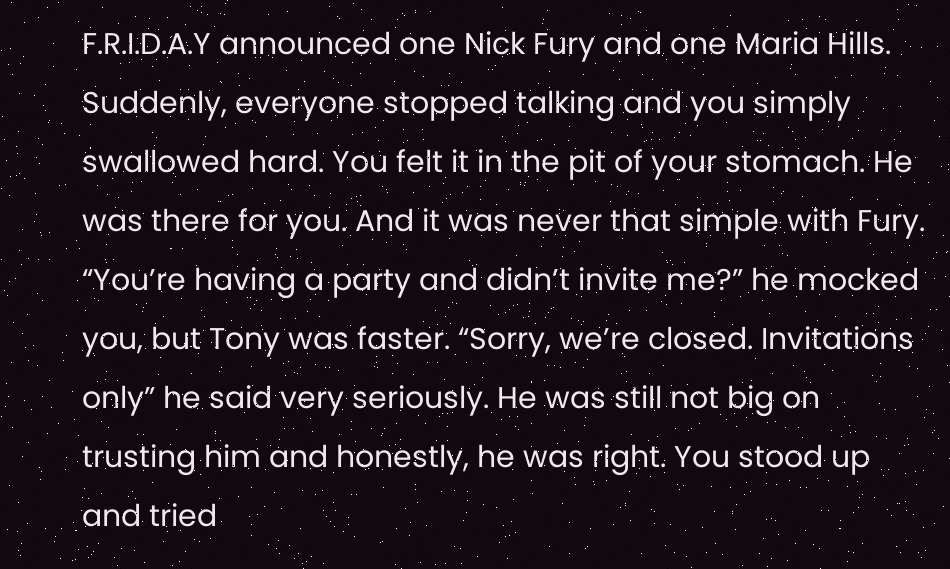F.R.I.D.A.Y announced one Nick Fury and one Maria Hills. Suddenly, everyone stopped talking and you simply swallowed hard. You felt it in the pit of your stomach. He was there for you. And it was never that simple with Fury.
“You’re having a party and didn’t invite me?” he mocked you, but Tony was faster. “Sorry, we’re closed. Invitations only” he said very seriously. He was still not big on trusting him and honestly, he was right. You stood up and tried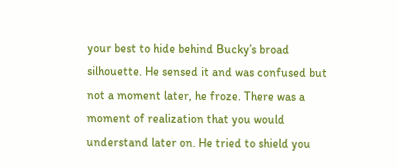your best to hide behind Bucky’s broad silhouette. He sensed it and was confused but not a moment later, he froze. There was a moment of realization that you would understand later on. He tried to shield you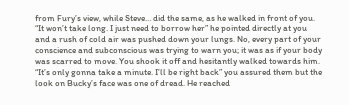from Fury’s view, while Steve… did the same, as he walked in front of you. “It won’t take long. I just need to borrow her” he pointed directly at you and a rush of cold air was pushed down your lungs. No, every part of your conscience and subconscious was trying to warn you; it was as if your body was scarred to move. You shook it off and hesitantly walked towards him. “It’s only gonna take a minute. I’ll be right back” you assured them but the look on Bucky’s face was one of dread. He reached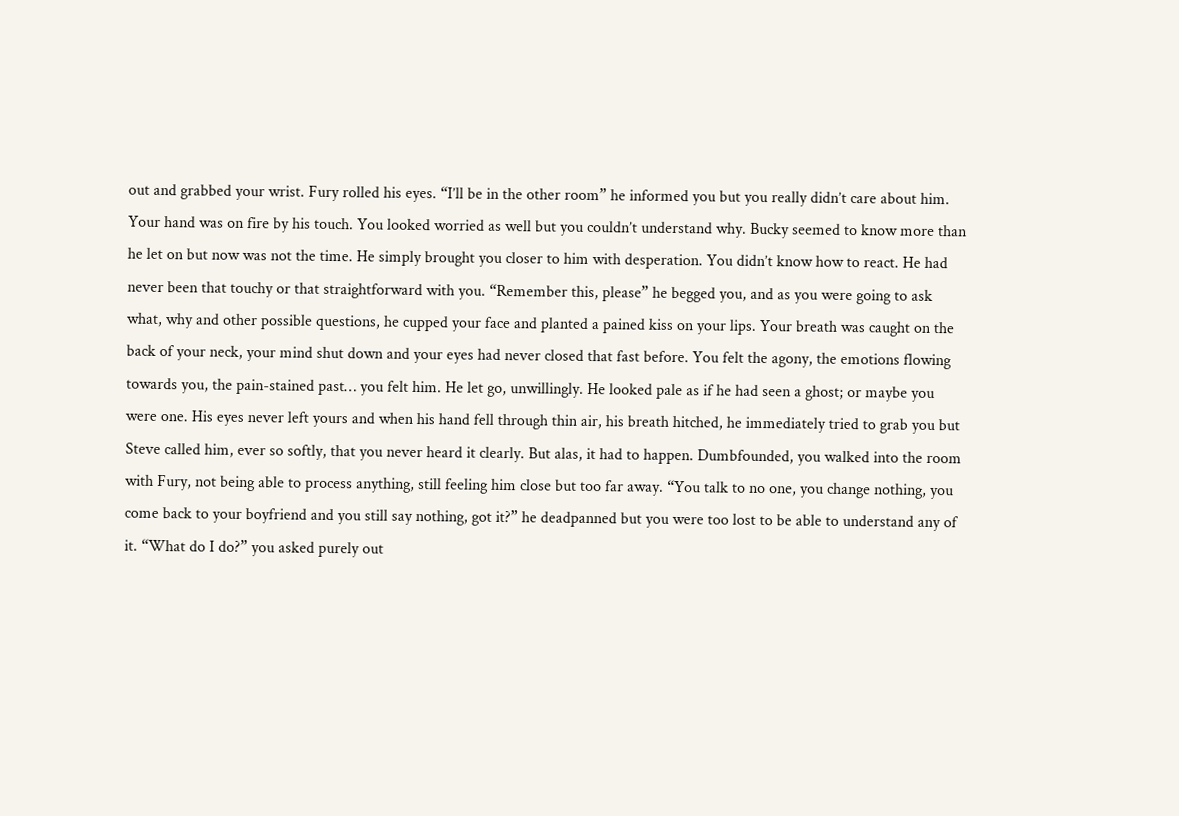out and grabbed your wrist. Fury rolled his eyes. “I’ll be in the other room” he informed you but you really didn’t care about him. Your hand was on fire by his touch. You looked worried as well but you couldn’t understand why. Bucky seemed to know more than he let on but now was not the time. He simply brought you closer to him with desperation. You didn’t know how to react. He had never been that touchy or that straightforward with you. “Remember this, please” he begged you, and as you were going to ask what, why and other possible questions, he cupped your face and planted a pained kiss on your lips. Your breath was caught on the back of your neck, your mind shut down and your eyes had never closed that fast before. You felt the agony, the emotions flowing towards you, the pain-stained past… you felt him. He let go, unwillingly. He looked pale as if he had seen a ghost; or maybe you were one. His eyes never left yours and when his hand fell through thin air, his breath hitched, he immediately tried to grab you but Steve called him, ever so softly, that you never heard it clearly. But alas, it had to happen. Dumbfounded, you walked into the room with Fury, not being able to process anything, still feeling him close but too far away. “You talk to no one, you change nothing, you come back to your boyfriend and you still say nothing, got it?” he deadpanned but you were too lost to be able to understand any of it. “What do I do?” you asked purely out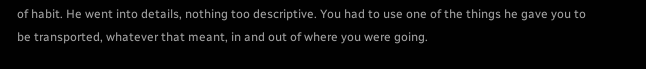of habit. He went into details, nothing too descriptive. You had to use one of the things he gave you to be transported, whatever that meant, in and out of where you were going.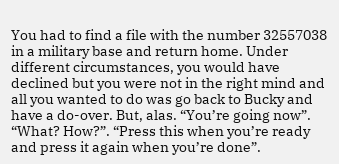You had to find a file with the number 32557038 in a military base and return home. Under different circumstances, you would have declined but you were not in the right mind and all you wanted to do was go back to Bucky and have a do-over. But, alas. “You’re going now”. “What? How?”. “Press this when you’re ready and press it again when you’re done”.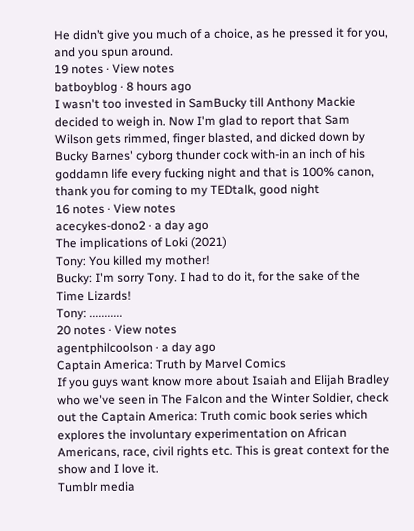He didn’t give you much of a choice, as he pressed it for you, and you spun around.
19 notes · View notes
batboyblog · 8 hours ago
I wasn't too invested in SamBucky till Anthony Mackie decided to weigh in. Now I'm glad to report that Sam Wilson gets rimmed, finger blasted, and dicked down by Bucky Barnes' cyborg thunder cock with-in an inch of his goddamn life every fucking night and that is 100% canon, thank you for coming to my TEDtalk, good night
16 notes · View notes
acecykes-dono2 · a day ago
The implications of Loki (2021)
Tony: You killed my mother!
Bucky: I'm sorry Tony. I had to do it, for the sake of the Time Lizards!
Tony: ...........
20 notes · View notes
agentphilcoolson · a day ago
Captain America: Truth by Marvel Comics
If you guys want know more about Isaiah and Elijah Bradley who we've seen in The Falcon and the Winter Soldier, check out the Captain America: Truth comic book series which explores the involuntary experimentation on African Americans, race, civil rights etc. This is great context for the show and I love it.
Tumblr media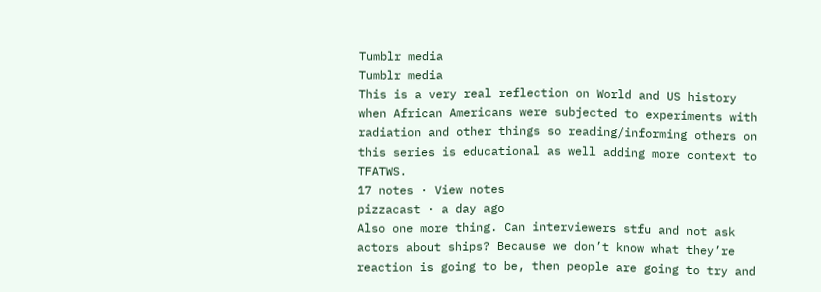Tumblr media
Tumblr media
This is a very real reflection on World and US history when African Americans were subjected to experiments with radiation and other things so reading/informing others on this series is educational as well adding more context to TFATWS.
17 notes · View notes
pizzacast · a day ago
Also one more thing. Can interviewers stfu and not ask actors about ships? Because we don’t know what they’re reaction is going to be, then people are going to try and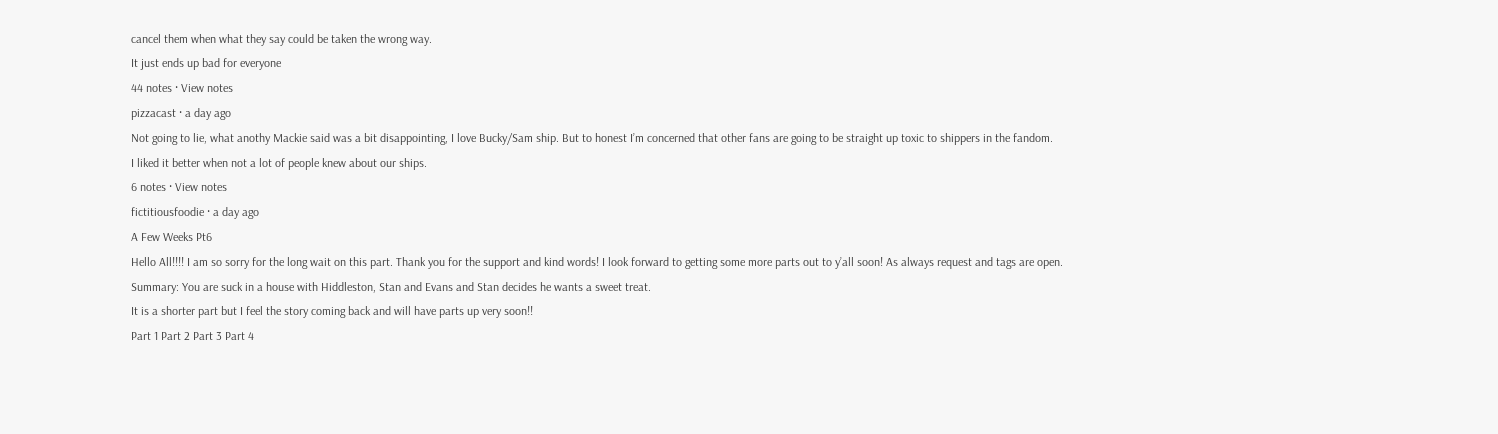cancel them when what they say could be taken the wrong way.
It just ends up bad for everyone
44 notes · View notes
pizzacast · a day ago
Not going to lie, what anothy Mackie said was a bit disappointing, I love Bucky/Sam ship. But to honest I’m concerned that other fans are going to be straight up toxic to shippers in the fandom.
I liked it better when not a lot of people knew about our ships.
6 notes · View notes
fictitiousfoodie · a day ago
A Few Weeks Pt6
Hello All!!!! I am so sorry for the long wait on this part. Thank you for the support and kind words! I look forward to getting some more parts out to y’all soon! As always request and tags are open.
Summary: You are suck in a house with Hiddleston, Stan and Evans and Stan decides he wants a sweet treat.
It is a shorter part but I feel the story coming back and will have parts up very soon!!
Part 1 Part 2 Part 3 Part 4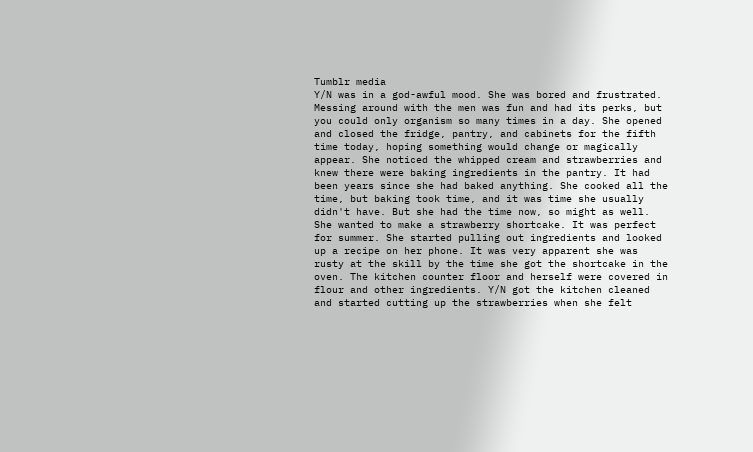Tumblr media
Y/N was in a god-awful mood. She was bored and frustrated. Messing around with the men was fun and had its perks, but you could only organism so many times in a day. She opened and closed the fridge, pantry, and cabinets for the fifth time today, hoping something would change or magically appear. She noticed the whipped cream and strawberries and knew there were baking ingredients in the pantry. It had been years since she had baked anything. She cooked all the time, but baking took time, and it was time she usually didn't have. But she had the time now, so might as well. She wanted to make a strawberry shortcake. It was perfect for summer. She started pulling out ingredients and looked up a recipe on her phone. It was very apparent she was rusty at the skill by the time she got the shortcake in the oven. The kitchen counter floor and herself were covered in flour and other ingredients. Y/N got the kitchen cleaned and started cutting up the strawberries when she felt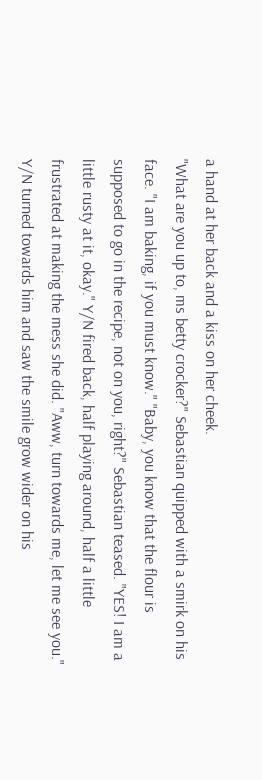a hand at her back and a kiss on her cheek.
"What are you up to, ms betty crocker?" Sebastian quipped with a smirk on his face. "I am baking, if you must know." "Baby, you know that the flour is supposed to go in the recipe, not on you, right?" Sebastian teased. "YES! I am a little rusty at it, okay." Y/N fired back, half playing around, half a little frustrated at making the mess she did. "Aww, turn towards me, let me see you." Y/N turned towards him and saw the smile grow wider on his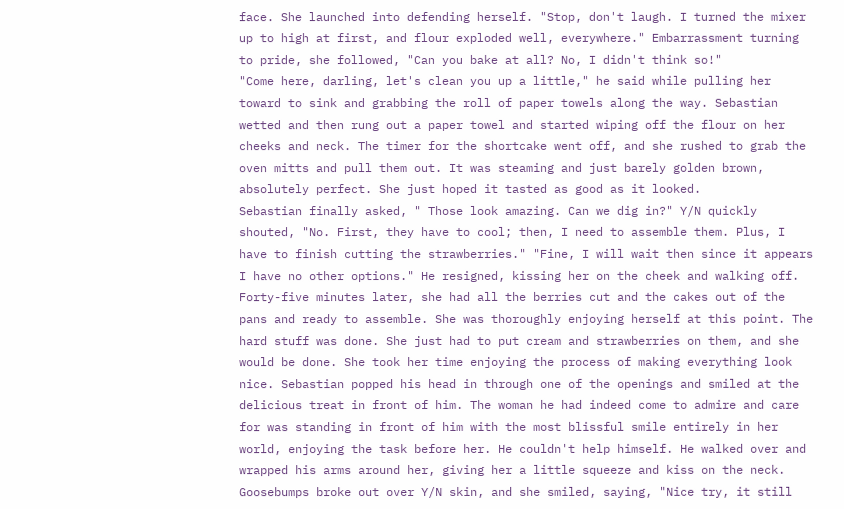face. She launched into defending herself. "Stop, don't laugh. I turned the mixer up to high at first, and flour exploded well, everywhere." Embarrassment turning to pride, she followed, "Can you bake at all? No, I didn't think so!"
"Come here, darling, let's clean you up a little," he said while pulling her toward to sink and grabbing the roll of paper towels along the way. Sebastian wetted and then rung out a paper towel and started wiping off the flour on her cheeks and neck. The timer for the shortcake went off, and she rushed to grab the oven mitts and pull them out. It was steaming and just barely golden brown, absolutely perfect. She just hoped it tasted as good as it looked.
Sebastian finally asked, " Those look amazing. Can we dig in?" Y/N quickly shouted, "No. First, they have to cool; then, I need to assemble them. Plus, I have to finish cutting the strawberries." "Fine, I will wait then since it appears I have no other options." He resigned, kissing her on the cheek and walking off.
Forty-five minutes later, she had all the berries cut and the cakes out of the pans and ready to assemble. She was thoroughly enjoying herself at this point. The hard stuff was done. She just had to put cream and strawberries on them, and she would be done. She took her time enjoying the process of making everything look nice. Sebastian popped his head in through one of the openings and smiled at the delicious treat in front of him. The woman he had indeed come to admire and care for was standing in front of him with the most blissful smile entirely in her world, enjoying the task before her. He couldn't help himself. He walked over and wrapped his arms around her, giving her a little squeeze and kiss on the neck. Goosebumps broke out over Y/N skin, and she smiled, saying, "Nice try, it still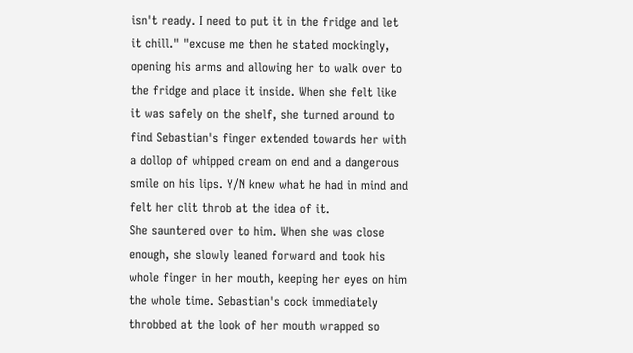isn't ready. I need to put it in the fridge and let it chill." "excuse me then he stated mockingly, opening his arms and allowing her to walk over to the fridge and place it inside. When she felt like it was safely on the shelf, she turned around to find Sebastian's finger extended towards her with a dollop of whipped cream on end and a dangerous smile on his lips. Y/N knew what he had in mind and felt her clit throb at the idea of it.
She sauntered over to him. When she was close enough, she slowly leaned forward and took his whole finger in her mouth, keeping her eyes on him the whole time. Sebastian's cock immediately throbbed at the look of her mouth wrapped so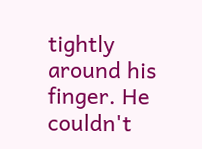tightly around his finger. He couldn't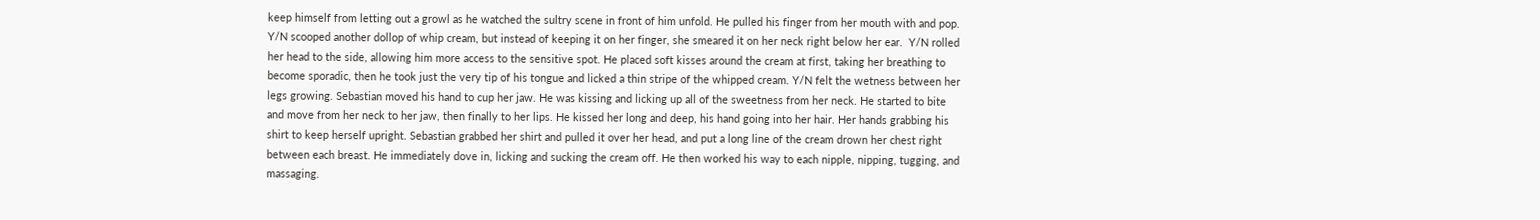keep himself from letting out a growl as he watched the sultry scene in front of him unfold. He pulled his finger from her mouth with and pop. Y/N scooped another dollop of whip cream, but instead of keeping it on her finger, she smeared it on her neck right below her ear.  Y/N rolled her head to the side, allowing him more access to the sensitive spot. He placed soft kisses around the cream at first, taking her breathing to become sporadic, then he took just the very tip of his tongue and licked a thin stripe of the whipped cream. Y/N felt the wetness between her legs growing. Sebastian moved his hand to cup her jaw. He was kissing and licking up all of the sweetness from her neck. He started to bite and move from her neck to her jaw, then finally to her lips. He kissed her long and deep, his hand going into her hair. Her hands grabbing his shirt to keep herself upright. Sebastian grabbed her shirt and pulled it over her head, and put a long line of the cream drown her chest right between each breast. He immediately dove in, licking and sucking the cream off. He then worked his way to each nipple, nipping, tugging, and massaging.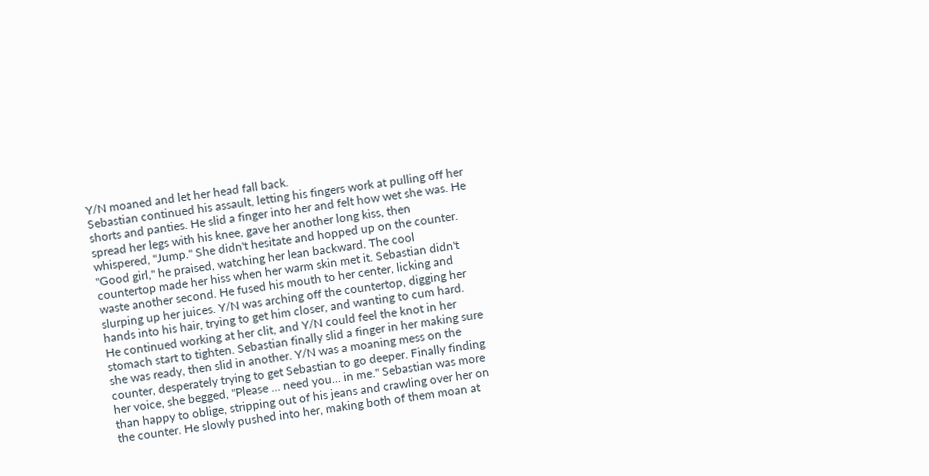Y/N moaned and let her head fall back.
Sebastian continued his assault, letting his fingers work at pulling off her shorts and panties. He slid a finger into her and felt how wet she was. He spread her legs with his knee, gave her another long kiss, then whispered, "Jump." She didn't hesitate and hopped up on the counter. "Good girl," he praised, watching her lean backward. The cool countertop made her hiss when her warm skin met it. Sebastian didn't waste another second. He fused his mouth to her center, licking and slurping up her juices. Y/N was arching off the countertop, digging her hands into his hair, trying to get him closer, and wanting to cum hard. He continued working at her clit, and Y/N could feel the knot in her stomach start to tighten. Sebastian finally slid a finger in her making sure she was ready, then slid in another. Y/N was a moaning mess on the counter, desperately trying to get Sebastian to go deeper. Finally finding her voice, she begged, "Please ... need you... in me." Sebastian was more than happy to oblige, stripping out of his jeans and crawling over her on the counter. He slowly pushed into her, making both of them moan at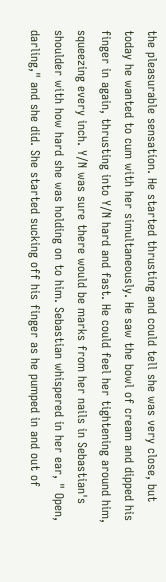the pleasurable sensation. He started thrusting and could tell she was very close, but today he wanted to cum with her simultaneously. He saw the bowl of cream and dipped his finger in again, thrusting into Y/N hard and fast. He could feel her tightening around him, squeezing every inch. Y/N was sure there would be marks from her nails in Sebastian's shoulder with how hard she was holding on to him. Sebastian whispered in her ear, " Open, darling," and she did. She started sucking off his finger as he pumped in and out of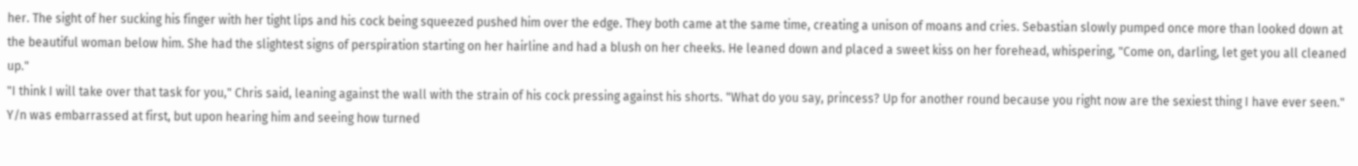her. The sight of her sucking his finger with her tight lips and his cock being squeezed pushed him over the edge. They both came at the same time, creating a unison of moans and cries. Sebastian slowly pumped once more than looked down at the beautiful woman below him. She had the slightest signs of perspiration starting on her hairline and had a blush on her cheeks. He leaned down and placed a sweet kiss on her forehead, whispering, "Come on, darling, let get you all cleaned up."
"I think I will take over that task for you," Chris said, leaning against the wall with the strain of his cock pressing against his shorts. "What do you say, princess? Up for another round because you right now are the sexiest thing I have ever seen."
Y/n was embarrassed at first, but upon hearing him and seeing how turned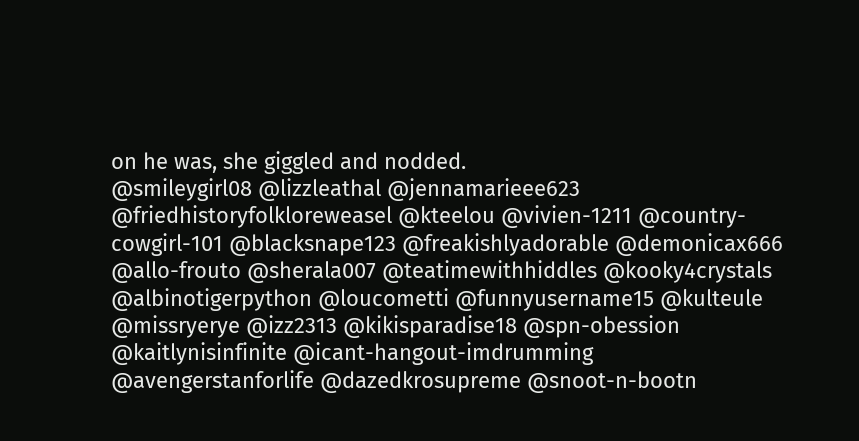on he was, she giggled and nodded.
@smileygirl08 @lizzleathal @jennamarieee623 @friedhistoryfolkloreweasel @kteelou @vivien-1211 @country-cowgirl-101 @blacksnape123 @freakishlyadorable @demonicax666 @allo-frouto @sherala007 @teatimewithhiddles @kooky4crystals @albinotigerpython @loucometti @funnyusername15 @kulteule @missryerye @izz2313 @kikisparadise18 @spn-obession @kaitlynisinfinite @icant-hangout-imdrumming @avengerstanforlife @dazedkrosupreme @snoot-n-bootn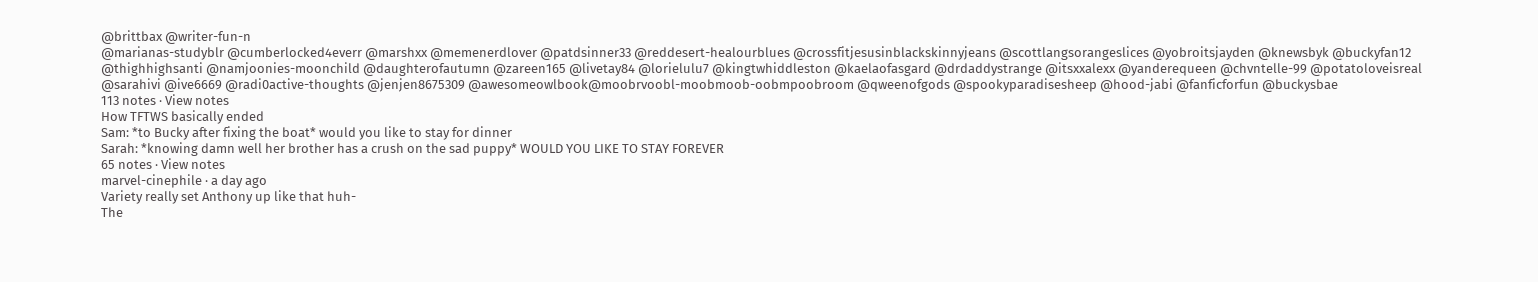@brittbax @writer-fun-n
@marianas-studyblr @cumberlocked4everr @marshxx @memenerdlover @patdsinner33 @reddesert-healourblues @crossfitjesusinblackskinnyjeans @scottlangsorangeslices @yobroitsjayden @knewsbyk @buckyfan12 @thighhighsanti @namjoonies-moonchild @daughterofautumn @zareen165 @livetay84 @lorielulu7 @kingtwhiddleston @kaelaofasgard @drdaddystrange @itsxxalexx @yanderequeen @chvntelle-99 @potatoloveisreal @sarahivi @ive6669 @radi0active-thoughts @jenjen8675309 @awesomeowlbook@moobrvoobl-moobmoob-oobmpoobroom @qweenofgods @spookyparadisesheep @hood-jabi @fanficforfun @buckysbae
113 notes · View notes
How TFTWS basically ended
Sam: *to Bucky after fixing the boat* would you like to stay for dinner
Sarah: *knowing damn well her brother has a crush on the sad puppy* WOULD YOU LIKE TO STAY FOREVER
65 notes · View notes
marvel-cinephile · a day ago
Variety really set Anthony up like that huh-
The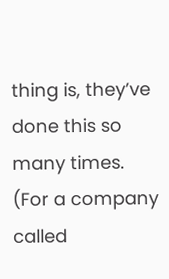thing is, they’ve done this so many times.
(For a company called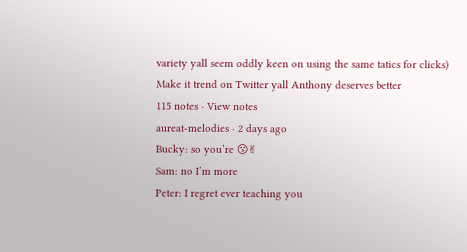variety yall seem oddly keen on using the same tatics for clicks)
Make it trend on Twitter yall Anthony deserves better
115 notes · View notes
aureat-melodies · 2 days ago
Bucky: so you’re 😗✌
Sam: no I’m more
Peter: I regret ever teaching you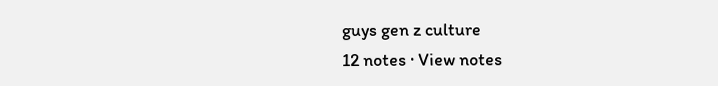guys gen z culture
12 notes · View notes